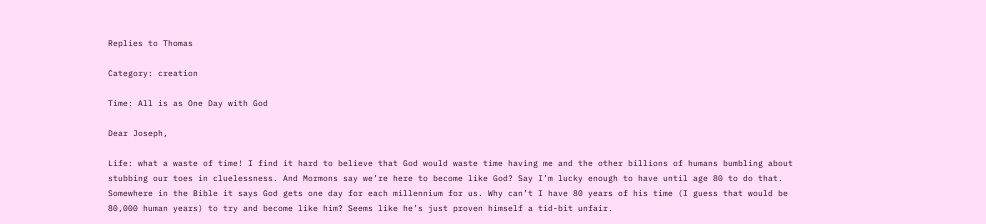Replies to Thomas

Category: creation

Time: All is as One Day with God

Dear Joseph,

Life: what a waste of time! I find it hard to believe that God would waste time having me and the other billions of humans bumbling about stubbing our toes in cluelessness. And Mormons say we’re here to become like God? Say I’m lucky enough to have until age 80 to do that. Somewhere in the Bible it says God gets one day for each millennium for us. Why can’t I have 80 years of his time (I guess that would be 80,000 human years) to try and become like him? Seems like he’s just proven himself a tid-bit unfair.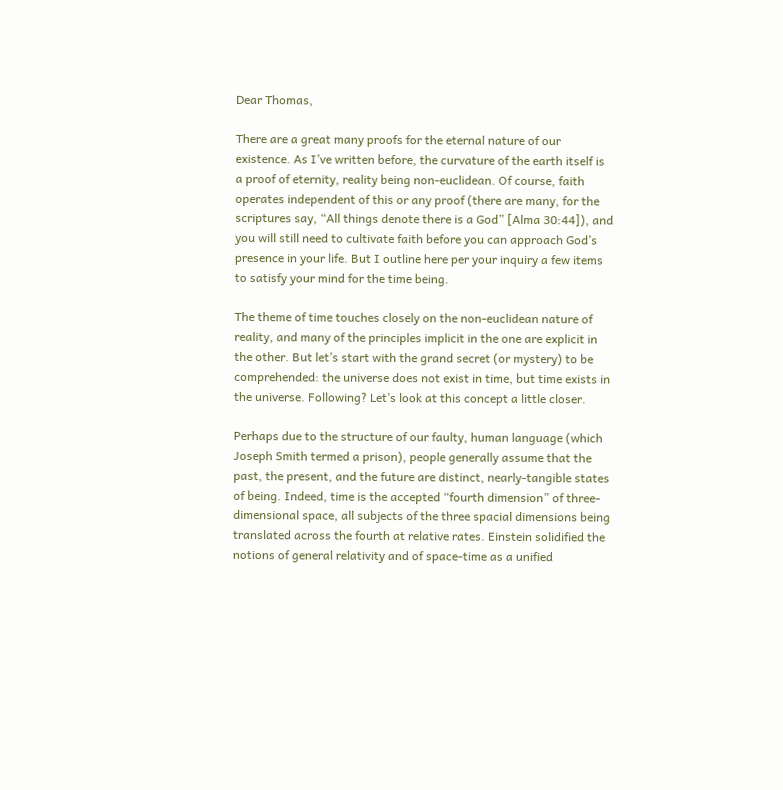Dear Thomas,

There are a great many proofs for the eternal nature of our existence. As I’ve written before, the curvature of the earth itself is a proof of eternity, reality being non-euclidean. Of course, faith operates independent of this or any proof (there are many, for the scriptures say, “All things denote there is a God” [Alma 30:44]), and you will still need to cultivate faith before you can approach God’s presence in your life. But I outline here per your inquiry a few items to satisfy your mind for the time being.

The theme of time touches closely on the non-euclidean nature of reality, and many of the principles implicit in the one are explicit in the other. But let’s start with the grand secret (or mystery) to be comprehended: the universe does not exist in time, but time exists in the universe. Following? Let’s look at this concept a little closer.

Perhaps due to the structure of our faulty, human language (which Joseph Smith termed a prison), people generally assume that the past, the present, and the future are distinct, nearly-tangible states of being. Indeed, time is the accepted “fourth dimension” of three-dimensional space, all subjects of the three spacial dimensions being translated across the fourth at relative rates. Einstein solidified the notions of general relativity and of space-time as a unified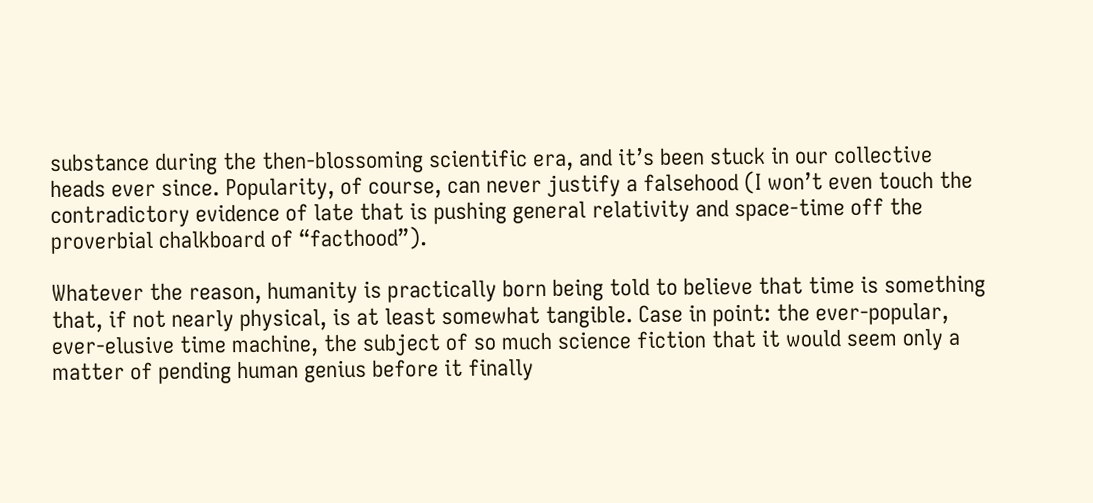substance during the then-blossoming scientific era, and it’s been stuck in our collective heads ever since. Popularity, of course, can never justify a falsehood (I won’t even touch the contradictory evidence of late that is pushing general relativity and space-time off the proverbial chalkboard of “facthood”).

Whatever the reason, humanity is practically born being told to believe that time is something that, if not nearly physical, is at least somewhat tangible. Case in point: the ever-popular, ever-elusive time machine, the subject of so much science fiction that it would seem only a matter of pending human genius before it finally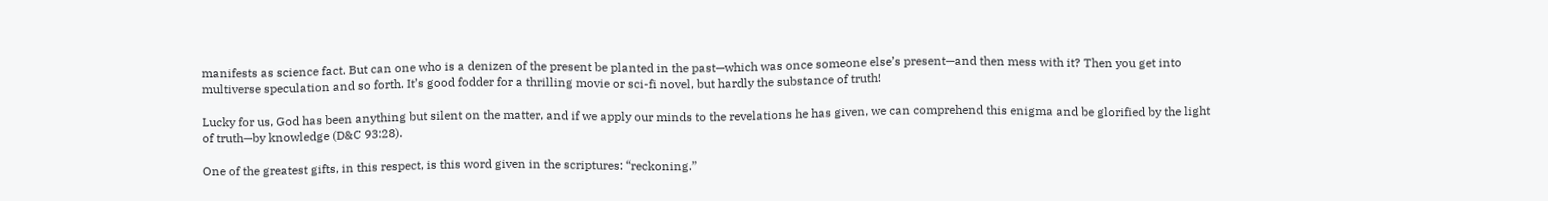manifests as science fact. But can one who is a denizen of the present be planted in the past—which was once someone else’s present—and then mess with it? Then you get into multiverse speculation and so forth. It’s good fodder for a thrilling movie or sci-fi novel, but hardly the substance of truth!

Lucky for us, God has been anything but silent on the matter, and if we apply our minds to the revelations he has given, we can comprehend this enigma and be glorified by the light of truth—by knowledge (D&C 93:28).

One of the greatest gifts, in this respect, is this word given in the scriptures: “reckoning.”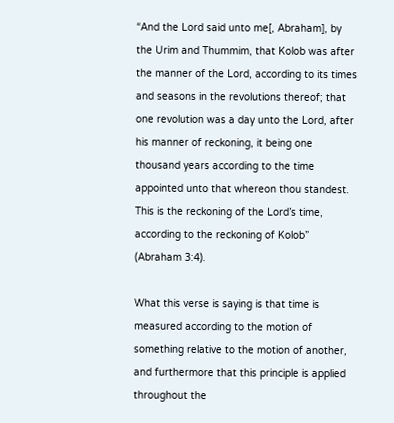“And the Lord said unto me[, Abraham], by the Urim and Thummim, that Kolob was after the manner of the Lord, according to its times and seasons in the revolutions thereof; that one revolution was a day unto the Lord, after his manner of reckoning, it being one thousand years according to the time appointed unto that whereon thou standest. This is the reckoning of the Lord’s time, according to the reckoning of Kolob” (Abraham 3:4).

What this verse is saying is that time is measured according to the motion of something relative to the motion of another, and furthermore that this principle is applied throughout the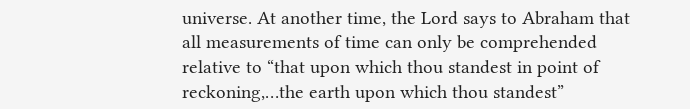universe. At another time, the Lord says to Abraham that all measurements of time can only be comprehended relative to “that upon which thou standest in point of reckoning,…the earth upon which thou standest”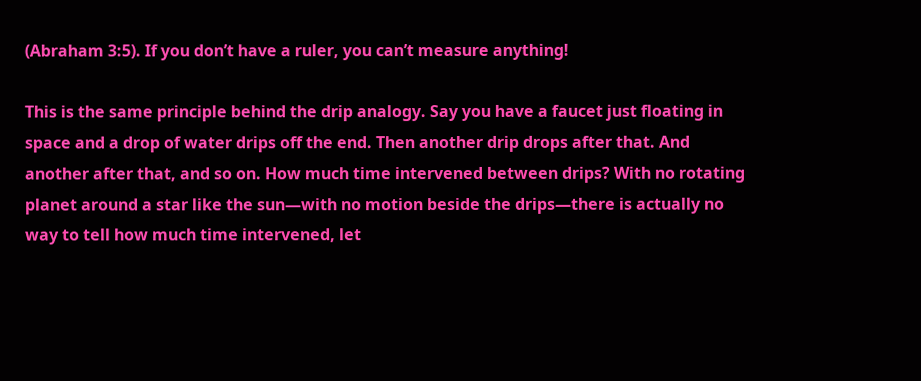(Abraham 3:5). If you don’t have a ruler, you can’t measure anything!

This is the same principle behind the drip analogy. Say you have a faucet just floating in space and a drop of water drips off the end. Then another drip drops after that. And another after that, and so on. How much time intervened between drips? With no rotating planet around a star like the sun—with no motion beside the drips—there is actually no way to tell how much time intervened, let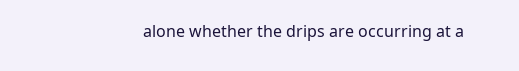alone whether the drips are occurring at a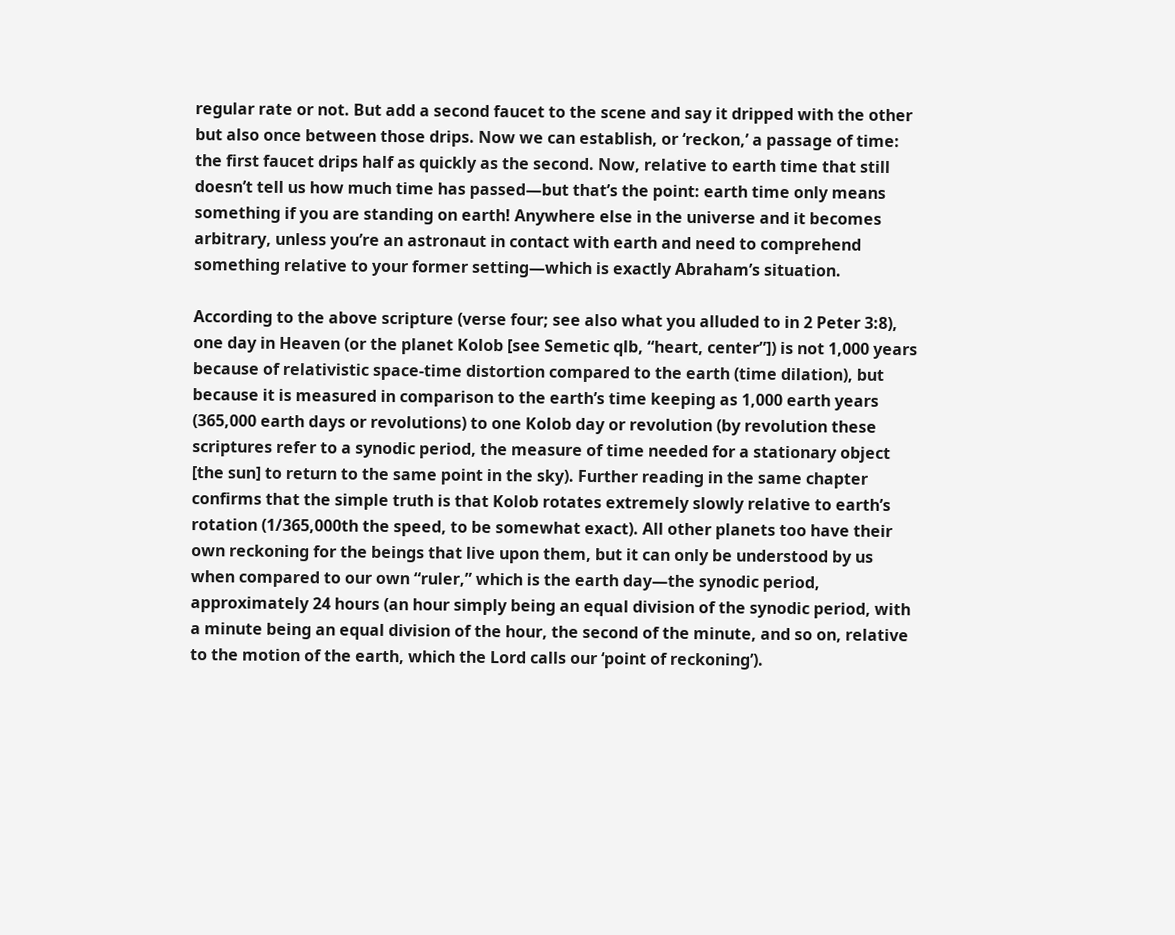regular rate or not. But add a second faucet to the scene and say it dripped with the other but also once between those drips. Now we can establish, or ‘reckon,’ a passage of time: the first faucet drips half as quickly as the second. Now, relative to earth time that still doesn’t tell us how much time has passed—but that’s the point: earth time only means something if you are standing on earth! Anywhere else in the universe and it becomes arbitrary, unless you’re an astronaut in contact with earth and need to comprehend something relative to your former setting—which is exactly Abraham’s situation.

According to the above scripture (verse four; see also what you alluded to in 2 Peter 3:8), one day in Heaven (or the planet Kolob [see Semetic qlb, “heart, center”]) is not 1,000 years because of relativistic space-time distortion compared to the earth (time dilation), but because it is measured in comparison to the earth’s time keeping as 1,000 earth years (365,000 earth days or revolutions) to one Kolob day or revolution (by revolution these scriptures refer to a synodic period, the measure of time needed for a stationary object [the sun] to return to the same point in the sky). Further reading in the same chapter confirms that the simple truth is that Kolob rotates extremely slowly relative to earth’s rotation (1/365,000th the speed, to be somewhat exact). All other planets too have their own reckoning for the beings that live upon them, but it can only be understood by us when compared to our own “ruler,” which is the earth day—the synodic period, approximately 24 hours (an hour simply being an equal division of the synodic period, with a minute being an equal division of the hour, the second of the minute, and so on, relative to the motion of the earth, which the Lord calls our ‘point of reckoning’).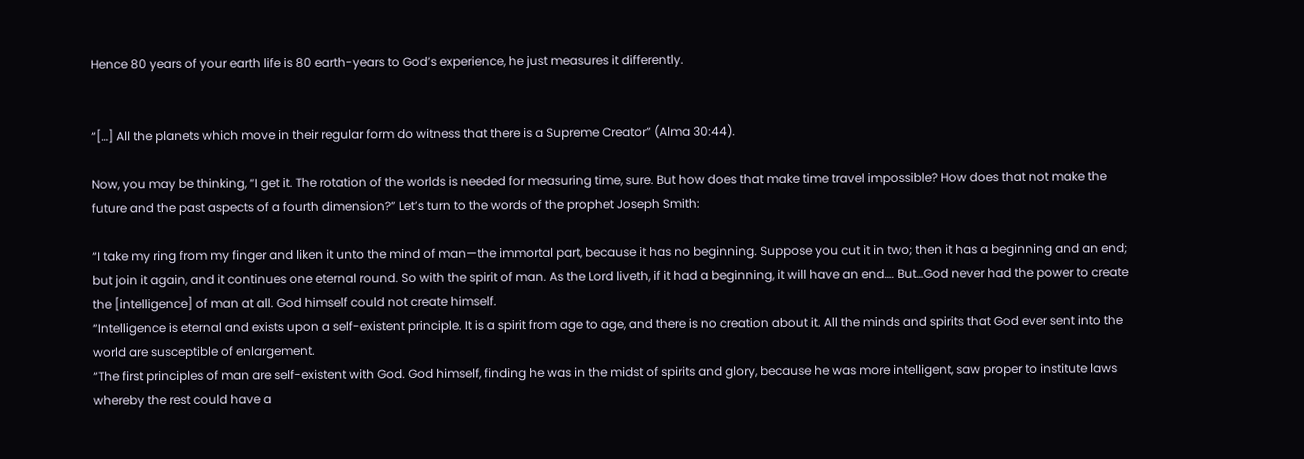Hence 80 years of your earth life is 80 earth-years to God’s experience, he just measures it differently.


“[…] All the planets which move in their regular form do witness that there is a Supreme Creator” (Alma 30:44).

Now, you may be thinking, “I get it. The rotation of the worlds is needed for measuring time, sure. But how does that make time travel impossible? How does that not make the future and the past aspects of a fourth dimension?” Let’s turn to the words of the prophet Joseph Smith:

“I take my ring from my finger and liken it unto the mind of man—the immortal part, because it has no beginning. Suppose you cut it in two; then it has a beginning and an end; but join it again, and it continues one eternal round. So with the spirit of man. As the Lord liveth, if it had a beginning, it will have an end…. But…God never had the power to create the [intelligence] of man at all. God himself could not create himself.
“Intelligence is eternal and exists upon a self-existent principle. It is a spirit from age to age, and there is no creation about it. All the minds and spirits that God ever sent into the world are susceptible of enlargement.
“The first principles of man are self-existent with God. God himself, finding he was in the midst of spirits and glory, because he was more intelligent, saw proper to institute laws whereby the rest could have a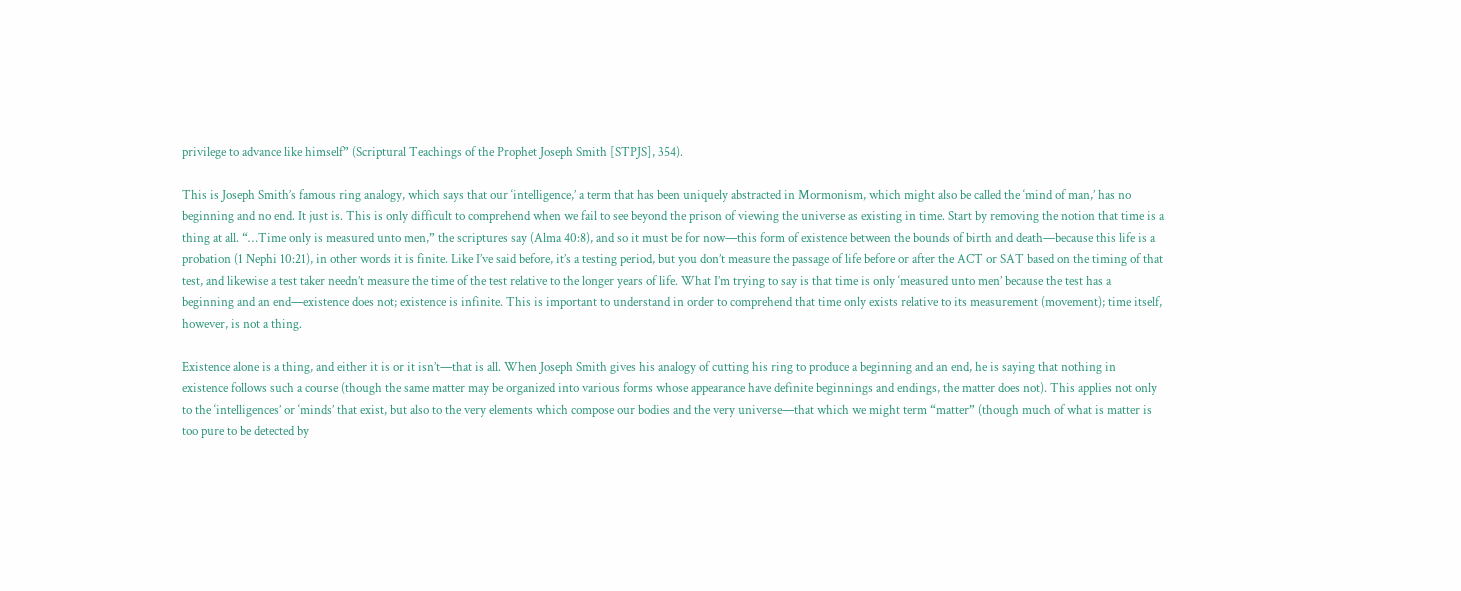privilege to advance like himself” (Scriptural Teachings of the Prophet Joseph Smith [STPJS], 354).

This is Joseph Smith’s famous ring analogy, which says that our ‘intelligence,’ a term that has been uniquely abstracted in Mormonism, which might also be called the ‘mind of man,’ has no beginning and no end. It just is. This is only difficult to comprehend when we fail to see beyond the prison of viewing the universe as existing in time. Start by removing the notion that time is a thing at all. “…Time only is measured unto men,” the scriptures say (Alma 40:8), and so it must be for now—this form of existence between the bounds of birth and death—because this life is a probation (1 Nephi 10:21), in other words it is finite. Like I’ve said before, it’s a testing period, but you don’t measure the passage of life before or after the ACT or SAT based on the timing of that test, and likewise a test taker needn’t measure the time of the test relative to the longer years of life. What I’m trying to say is that time is only ‘measured unto men’ because the test has a beginning and an end—existence does not; existence is infinite. This is important to understand in order to comprehend that time only exists relative to its measurement (movement); time itself, however, is not a thing.

Existence alone is a thing, and either it is or it isn’t—that is all. When Joseph Smith gives his analogy of cutting his ring to produce a beginning and an end, he is saying that nothing in existence follows such a course (though the same matter may be organized into various forms whose appearance have definite beginnings and endings, the matter does not). This applies not only to the ‘intelligences’ or ‘minds’ that exist, but also to the very elements which compose our bodies and the very universe—that which we might term “matter” (though much of what is matter is too pure to be detected by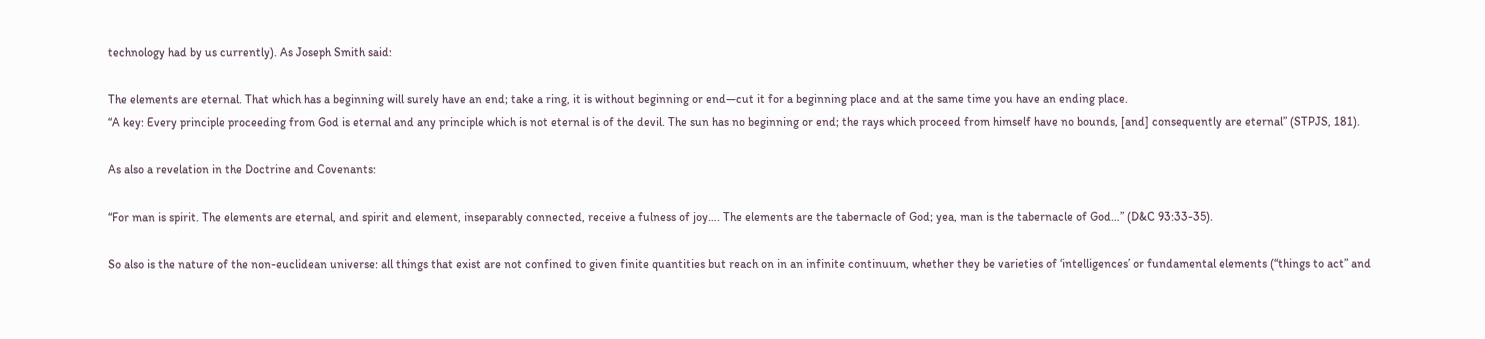technology had by us currently). As Joseph Smith said:

The elements are eternal. That which has a beginning will surely have an end; take a ring, it is without beginning or end—cut it for a beginning place and at the same time you have an ending place.
“A key: Every principle proceeding from God is eternal and any principle which is not eternal is of the devil. The sun has no beginning or end; the rays which proceed from himself have no bounds, [and] consequently are eternal” (STPJS, 181).

As also a revelation in the Doctrine and Covenants:

“For man is spirit. The elements are eternal, and spirit and element, inseparably connected, receive a fulness of joy…. The elements are the tabernacle of God; yea, man is the tabernacle of God…” (D&C 93:33-35).

So also is the nature of the non-euclidean universe: all things that exist are not confined to given finite quantities but reach on in an infinite continuum, whether they be varieties of ‘intelligences’ or fundamental elements (“things to act” and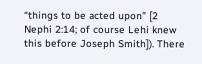“things to be acted upon” [2 Nephi 2:14; of course Lehi knew this before Joseph Smith]). There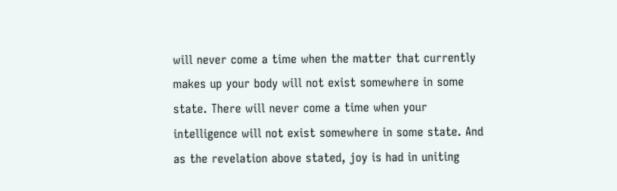will never come a time when the matter that currently makes up your body will not exist somewhere in some state. There will never come a time when your intelligence will not exist somewhere in some state. And as the revelation above stated, joy is had in uniting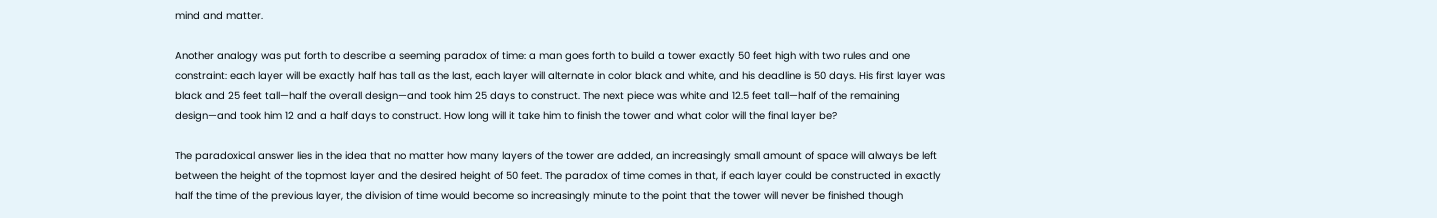mind and matter.

Another analogy was put forth to describe a seeming paradox of time: a man goes forth to build a tower exactly 50 feet high with two rules and one constraint: each layer will be exactly half has tall as the last, each layer will alternate in color black and white, and his deadline is 50 days. His first layer was black and 25 feet tall—half the overall design—and took him 25 days to construct. The next piece was white and 12.5 feet tall—half of the remaining design—and took him 12 and a half days to construct. How long will it take him to finish the tower and what color will the final layer be?

The paradoxical answer lies in the idea that no matter how many layers of the tower are added, an increasingly small amount of space will always be left between the height of the topmost layer and the desired height of 50 feet. The paradox of time comes in that, if each layer could be constructed in exactly half the time of the previous layer, the division of time would become so increasingly minute to the point that the tower will never be finished though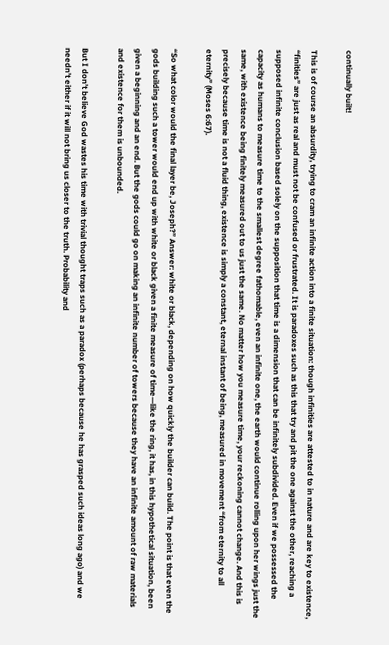continually built!

This is of course an absurdity, trying to cram an infinite action into a finite situation: though infinities are attested to in nature and are key to existence, “finities” are just as real and must not be confused or frustrated. It is paradoxes such as this that try and pit the one against the other, reaching a supposed infinite conclusion based solely on the supposition that time is a dimension that can be infinitely subdivided. Even if we possessed the capacity as humans to measure time to the smallest degree fathomable, even an infinite one, the earth would continue rolling upon her wings just the same, with existence being finitely measured out to us just the same. No matter how you measure time, your reckoning cannot change. And this is precisely because time is not a fluid thing, existence is simply a constant, eternal instant of being, measured in movement “from eternity to all eternity” (Moses 6:67).

“So what color would the final layer be, Joseph?” Answer: white or black, depending on how quickly the builder can build. The point is that even the gods building such a tower would end up with white or black given a finite measure of time—like the ring, it has, in this hypothetical situation, been given a beginning and an end. But the gods could go on making an infinite number of towers because they have an infinite amount of raw materials and existence for them is unbounded.

But I don’t believe God wastes his time with trivial thought traps such as a paradox (perhaps because he has grasped such ideas long ago) and we needn’t either if it will not bring us closer to the truth. Probability and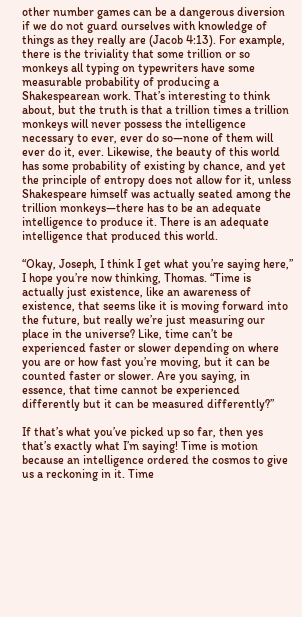other number games can be a dangerous diversion if we do not guard ourselves with knowledge of things as they really are (Jacob 4:13). For example, there is the triviality that some trillion or so monkeys all typing on typewriters have some measurable probability of producing a Shakespearean work. That’s interesting to think about, but the truth is that a trillion times a trillion monkeys will never possess the intelligence necessary to ever, ever do so—none of them will ever do it, ever. Likewise, the beauty of this world has some probability of existing by chance, and yet the principle of entropy does not allow for it, unless Shakespeare himself was actually seated among the trillion monkeys—there has to be an adequate intelligence to produce it. There is an adequate intelligence that produced this world.

“Okay, Joseph, I think I get what you’re saying here,” I hope you’re now thinking, Thomas. “Time is actually just existence, like an awareness of existence, that seems like it is moving forward into the future, but really we’re just measuring our place in the universe? Like, time can’t be experienced faster or slower depending on where you are or how fast you’re moving, but it can be counted faster or slower. Are you saying, in essence, that time cannot be experienced differently but it can be measured differently?”

If that’s what you’ve picked up so far, then yes that’s exactly what I’m saying! Time is motion because an intelligence ordered the cosmos to give us a reckoning in it. Time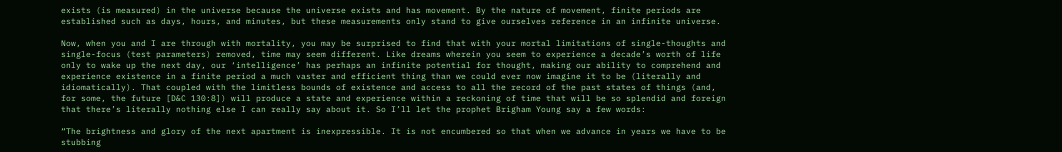exists (is measured) in the universe because the universe exists and has movement. By the nature of movement, finite periods are established such as days, hours, and minutes, but these measurements only stand to give ourselves reference in an infinite universe.

Now, when you and I are through with mortality, you may be surprised to find that with your mortal limitations of single-thoughts and single-focus (test parameters) removed, time may seem different. Like dreams wherein you seem to experience a decade’s worth of life only to wake up the next day, our ‘intelligence’ has perhaps an infinite potential for thought, making our ability to comprehend and experience existence in a finite period a much vaster and efficient thing than we could ever now imagine it to be (literally and idiomatically). That coupled with the limitless bounds of existence and access to all the record of the past states of things (and, for some, the future [D&C 130:8]) will produce a state and experience within a reckoning of time that will be so splendid and foreign that there’s literally nothing else I can really say about it. So I’ll let the prophet Brigham Young say a few words:

“The brightness and glory of the next apartment is inexpressible. It is not encumbered so that when we advance in years we have to be stubbing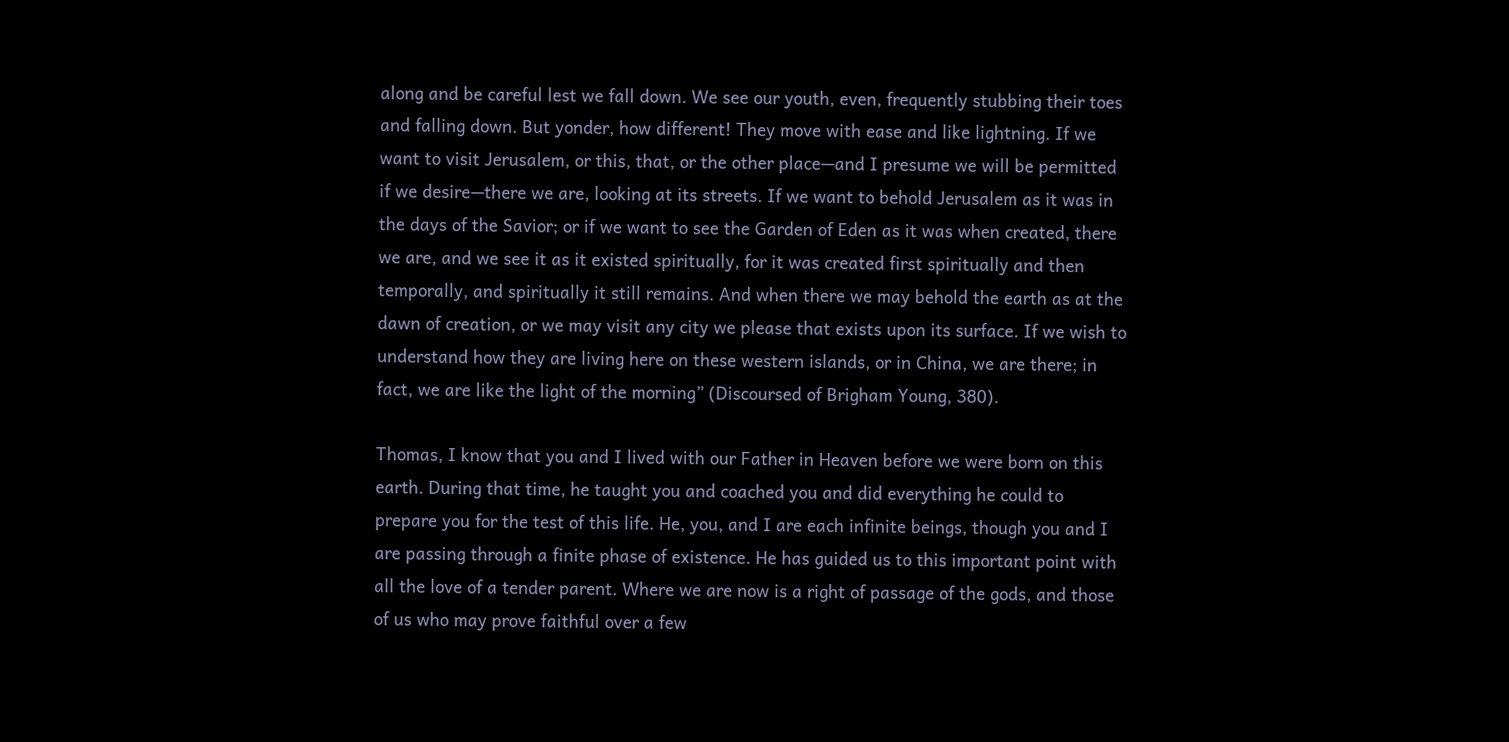along and be careful lest we fall down. We see our youth, even, frequently stubbing their toes and falling down. But yonder, how different! They move with ease and like lightning. If we want to visit Jerusalem, or this, that, or the other place—and I presume we will be permitted if we desire—there we are, looking at its streets. If we want to behold Jerusalem as it was in the days of the Savior; or if we want to see the Garden of Eden as it was when created, there we are, and we see it as it existed spiritually, for it was created first spiritually and then temporally, and spiritually it still remains. And when there we may behold the earth as at the dawn of creation, or we may visit any city we please that exists upon its surface. If we wish to understand how they are living here on these western islands, or in China, we are there; in fact, we are like the light of the morning” (Discoursed of Brigham Young, 380).

Thomas, I know that you and I lived with our Father in Heaven before we were born on this earth. During that time, he taught you and coached you and did everything he could to prepare you for the test of this life. He, you, and I are each infinite beings, though you and I are passing through a finite phase of existence. He has guided us to this important point with all the love of a tender parent. Where we are now is a right of passage of the gods, and those of us who may prove faithful over a few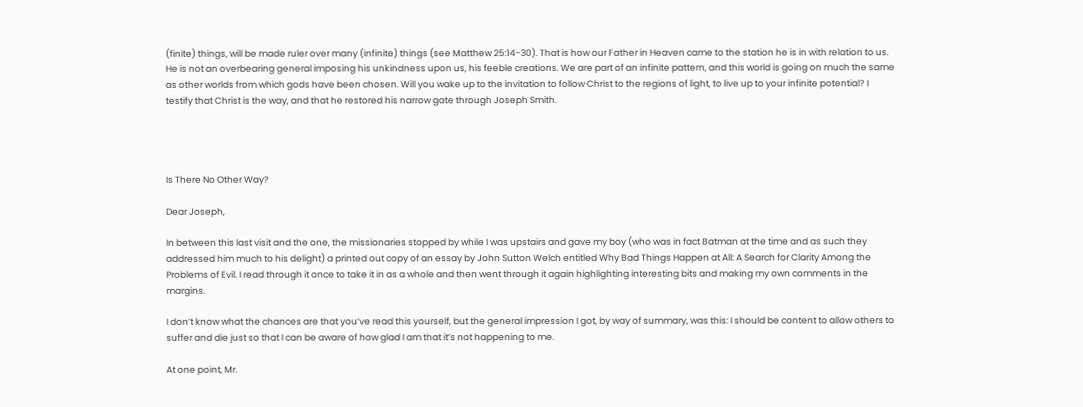(finite) things, will be made ruler over many (infinite) things (see Matthew 25:14-30). That is how our Father in Heaven came to the station he is in with relation to us. He is not an overbearing general imposing his unkindness upon us, his feeble creations. We are part of an infinite pattern, and this world is going on much the same as other worlds from which gods have been chosen. Will you wake up to the invitation to follow Christ to the regions of light, to live up to your infinite potential? I testify that Christ is the way, and that he restored his narrow gate through Joseph Smith.




Is There No Other Way?

Dear Joseph,

In between this last visit and the one, the missionaries stopped by while I was upstairs and gave my boy (who was in fact Batman at the time and as such they addressed him much to his delight) a printed out copy of an essay by John Sutton Welch entitled Why Bad Things Happen at All: A Search for Clarity Among the Problems of Evil. I read through it once to take it in as a whole and then went through it again highlighting interesting bits and making my own comments in the margins.

I don’t know what the chances are that you’ve read this yourself, but the general impression I got, by way of summary, was this: I should be content to allow others to suffer and die just so that I can be aware of how glad I am that it’s not happening to me.

At one point, Mr.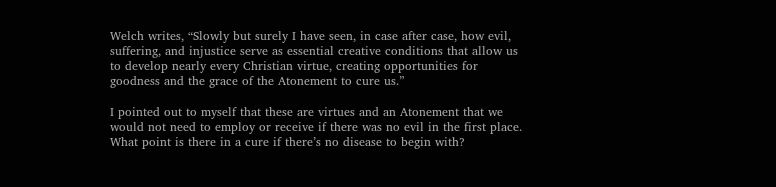Welch writes, “Slowly but surely I have seen, in case after case, how evil, suffering, and injustice serve as essential creative conditions that allow us to develop nearly every Christian virtue, creating opportunities for goodness and the grace of the Atonement to cure us.”

I pointed out to myself that these are virtues and an Atonement that we would not need to employ or receive if there was no evil in the first place. What point is there in a cure if there’s no disease to begin with?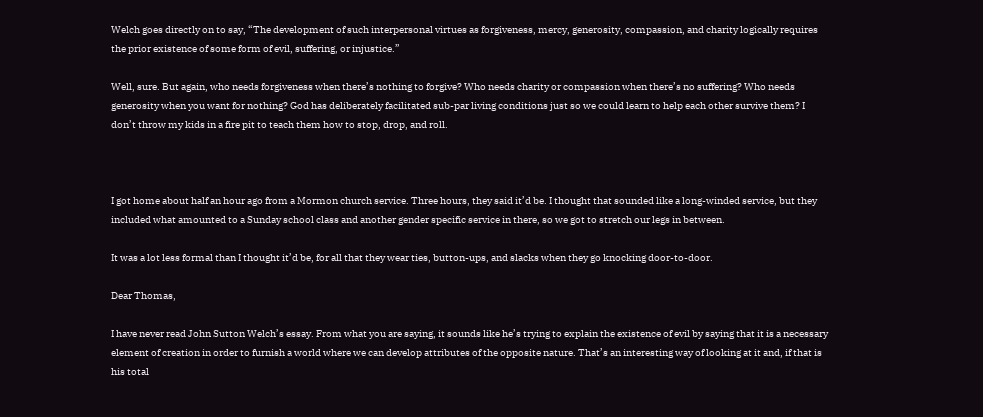Welch goes directly on to say, “The development of such interpersonal virtues as forgiveness, mercy, generosity, compassion, and charity logically requires the prior existence of some form of evil, suffering, or injustice.”

Well, sure. But again, who needs forgiveness when there’s nothing to forgive? Who needs charity or compassion when there’s no suffering? Who needs generosity when you want for nothing? God has deliberately facilitated sub-par living conditions just so we could learn to help each other survive them? I don’t throw my kids in a fire pit to teach them how to stop, drop, and roll.



I got home about half an hour ago from a Mormon church service. Three hours, they said it’d be. I thought that sounded like a long-winded service, but they included what amounted to a Sunday school class and another gender specific service in there, so we got to stretch our legs in between.

It was a lot less formal than I thought it’d be, for all that they wear ties, button-ups, and slacks when they go knocking door-to-door.

Dear Thomas,

I have never read John Sutton Welch’s essay. From what you are saying, it sounds like he’s trying to explain the existence of evil by saying that it is a necessary element of creation in order to furnish a world where we can develop attributes of the opposite nature. That’s an interesting way of looking at it and, if that is his total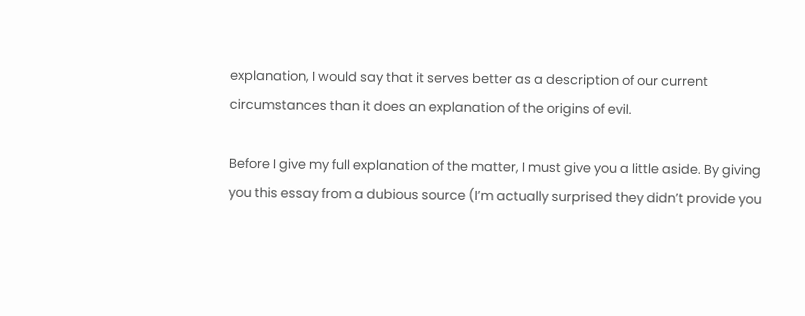explanation, I would say that it serves better as a description of our current circumstances than it does an explanation of the origins of evil.

Before I give my full explanation of the matter, I must give you a little aside. By giving you this essay from a dubious source (I’m actually surprised they didn’t provide you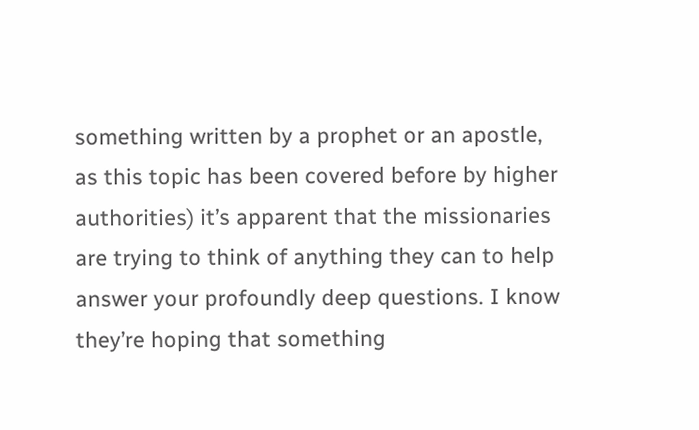something written by a prophet or an apostle, as this topic has been covered before by higher authorities) it’s apparent that the missionaries are trying to think of anything they can to help answer your profoundly deep questions. I know they’re hoping that something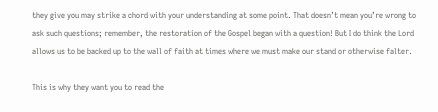they give you may strike a chord with your understanding at some point. That doesn’t mean you’re wrong to ask such questions; remember, the restoration of the Gospel began with a question! But I do think the Lord allows us to be backed up to the wall of faith at times where we must make our stand or otherwise falter.

This is why they want you to read the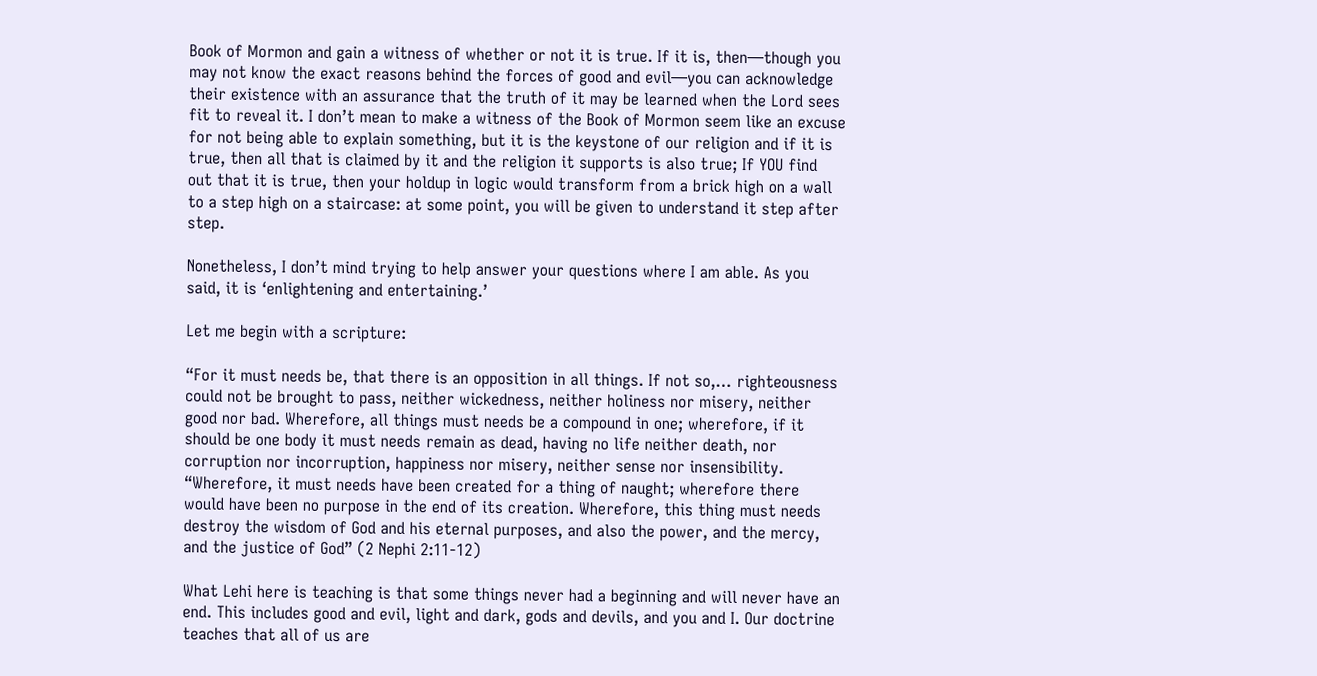Book of Mormon and gain a witness of whether or not it is true. If it is, then—though you may not know the exact reasons behind the forces of good and evil—you can acknowledge their existence with an assurance that the truth of it may be learned when the Lord sees fit to reveal it. I don’t mean to make a witness of the Book of Mormon seem like an excuse for not being able to explain something, but it is the keystone of our religion and if it is true, then all that is claimed by it and the religion it supports is also true; If YOU find out that it is true, then your holdup in logic would transform from a brick high on a wall to a step high on a staircase: at some point, you will be given to understand it step after step.

Nonetheless, I don’t mind trying to help answer your questions where I am able. As you said, it is ‘enlightening and entertaining.’

Let me begin with a scripture:

“For it must needs be, that there is an opposition in all things. If not so,… righteousness could not be brought to pass, neither wickedness, neither holiness nor misery, neither good nor bad. Wherefore, all things must needs be a compound in one; wherefore, if it should be one body it must needs remain as dead, having no life neither death, nor corruption nor incorruption, happiness nor misery, neither sense nor insensibility.
“Wherefore, it must needs have been created for a thing of naught; wherefore there would have been no purpose in the end of its creation. Wherefore, this thing must needs destroy the wisdom of God and his eternal purposes, and also the power, and the mercy, and the justice of God” (2 Nephi 2:11-12)

What Lehi here is teaching is that some things never had a beginning and will never have an end. This includes good and evil, light and dark, gods and devils, and you and I. Our doctrine teaches that all of us are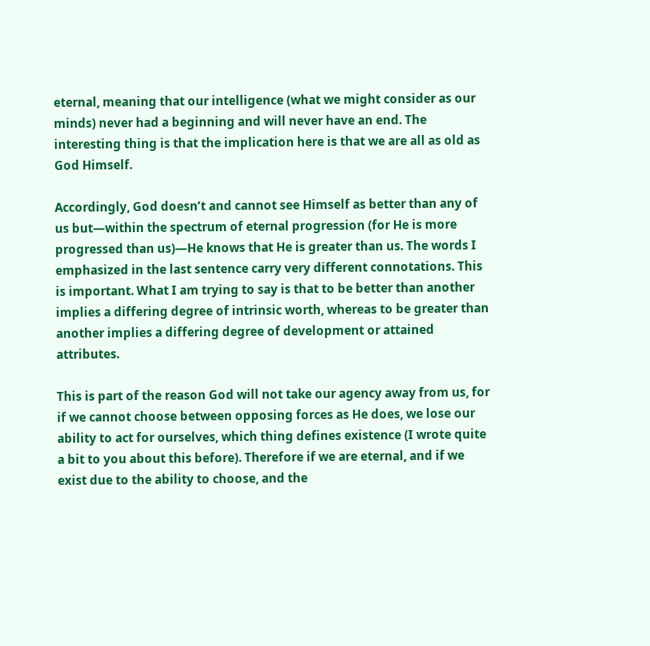eternal, meaning that our intelligence (what we might consider as our minds) never had a beginning and will never have an end. The interesting thing is that the implication here is that we are all as old as God Himself.

Accordingly, God doesn’t and cannot see Himself as better than any of us but—within the spectrum of eternal progression (for He is more progressed than us)—He knows that He is greater than us. The words I emphasized in the last sentence carry very different connotations. This is important. What I am trying to say is that to be better than another implies a differing degree of intrinsic worth, whereas to be greater than another implies a differing degree of development or attained attributes.

This is part of the reason God will not take our agency away from us, for if we cannot choose between opposing forces as He does, we lose our ability to act for ourselves, which thing defines existence (I wrote quite a bit to you about this before). Therefore if we are eternal, and if we exist due to the ability to choose, and the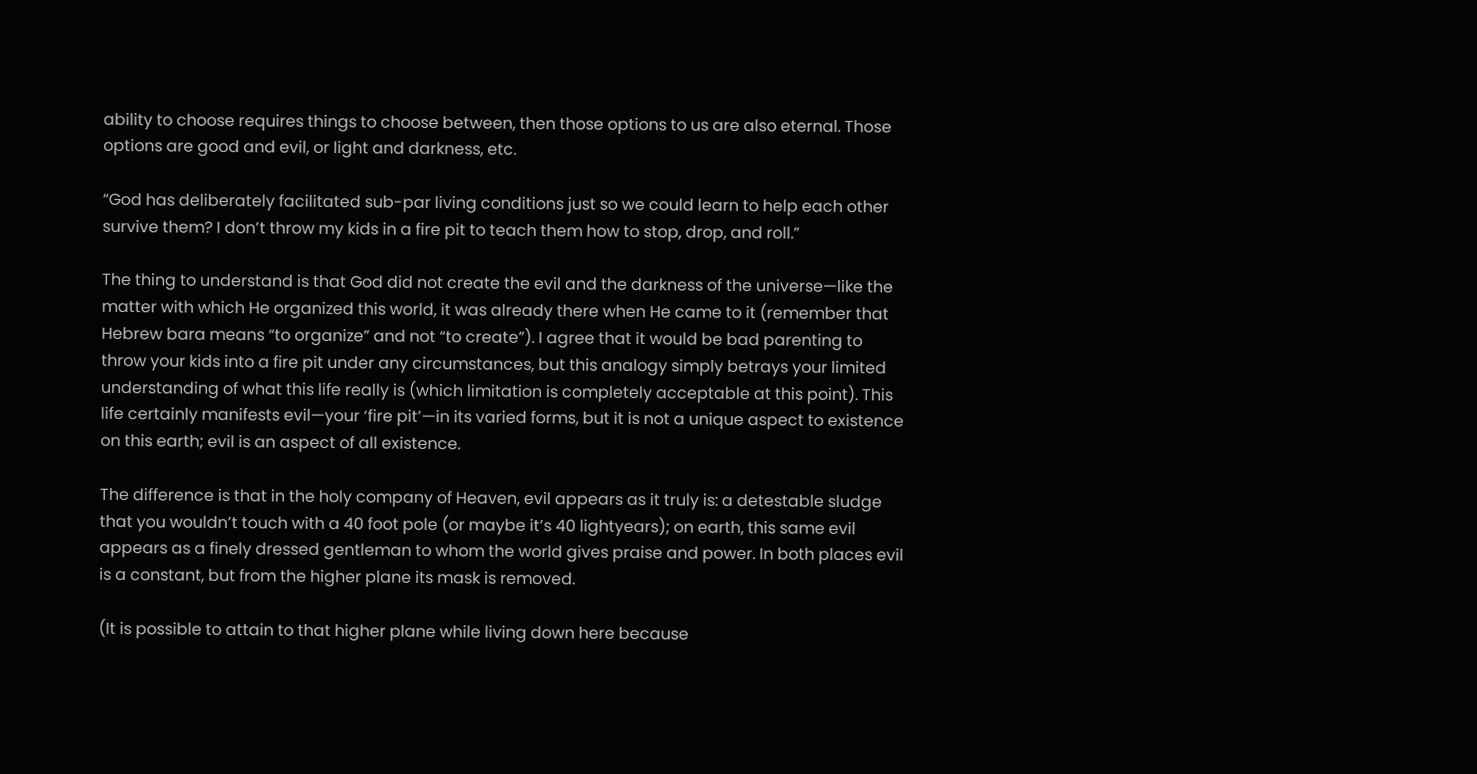ability to choose requires things to choose between, then those options to us are also eternal. Those options are good and evil, or light and darkness, etc.

“God has deliberately facilitated sub-par living conditions just so we could learn to help each other survive them? I don’t throw my kids in a fire pit to teach them how to stop, drop, and roll.”

The thing to understand is that God did not create the evil and the darkness of the universe—like the matter with which He organized this world, it was already there when He came to it (remember that Hebrew bara means “to organize” and not “to create”). I agree that it would be bad parenting to throw your kids into a fire pit under any circumstances, but this analogy simply betrays your limited understanding of what this life really is (which limitation is completely acceptable at this point). This life certainly manifests evil—your ‘fire pit’—in its varied forms, but it is not a unique aspect to existence on this earth; evil is an aspect of all existence.

The difference is that in the holy company of Heaven, evil appears as it truly is: a detestable sludge that you wouldn’t touch with a 40 foot pole (or maybe it’s 40 lightyears); on earth, this same evil appears as a finely dressed gentleman to whom the world gives praise and power. In both places evil is a constant, but from the higher plane its mask is removed.

(It is possible to attain to that higher plane while living down here because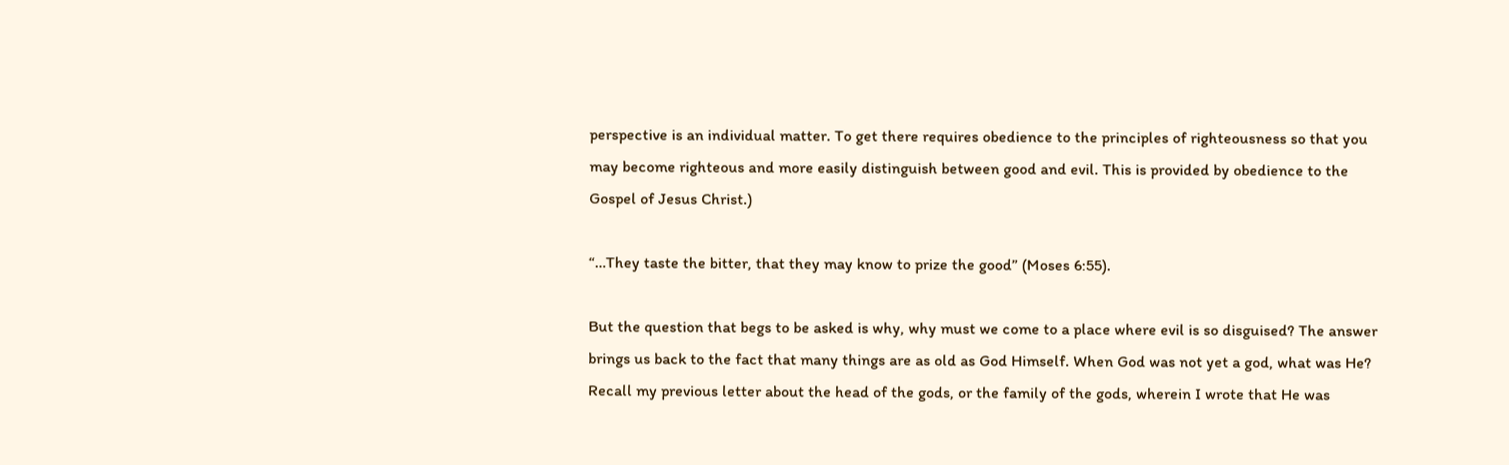perspective is an individual matter. To get there requires obedience to the principles of righteousness so that you may become righteous and more easily distinguish between good and evil. This is provided by obedience to the Gospel of Jesus Christ.)

“…They taste the bitter, that they may know to prize the good” (Moses 6:55).

But the question that begs to be asked is why, why must we come to a place where evil is so disguised? The answer brings us back to the fact that many things are as old as God Himself. When God was not yet a god, what was He? Recall my previous letter about the head of the gods, or the family of the gods, wherein I wrote that He was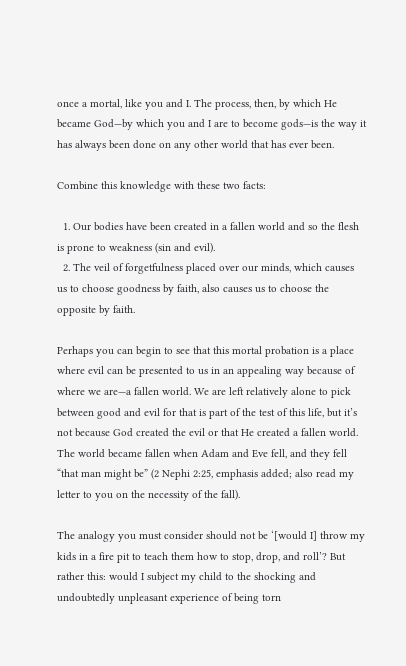once a mortal, like you and I. The process, then, by which He became God—by which you and I are to become gods—is the way it has always been done on any other world that has ever been.

Combine this knowledge with these two facts:

  1. Our bodies have been created in a fallen world and so the flesh is prone to weakness (sin and evil).
  2. The veil of forgetfulness placed over our minds, which causes us to choose goodness by faith, also causes us to choose the opposite by faith.

Perhaps you can begin to see that this mortal probation is a place where evil can be presented to us in an appealing way because of where we are—a fallen world. We are left relatively alone to pick between good and evil for that is part of the test of this life, but it’s not because God created the evil or that He created a fallen world. The world became fallen when Adam and Eve fell, and they fell “that man might be” (2 Nephi 2:25, emphasis added; also read my letter to you on the necessity of the fall).

The analogy you must consider should not be ‘[would I] throw my kids in a fire pit to teach them how to stop, drop, and roll’? But rather this: would I subject my child to the shocking and undoubtedly unpleasant experience of being torn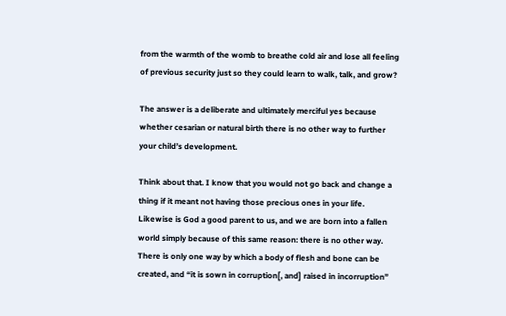from the warmth of the womb to breathe cold air and lose all feeling of previous security just so they could learn to walk, talk, and grow?

The answer is a deliberate and ultimately merciful yes because whether cesarian or natural birth there is no other way to further your child’s development.

Think about that. I know that you would not go back and change a thing if it meant not having those precious ones in your life. Likewise is God a good parent to us, and we are born into a fallen world simply because of this same reason: there is no other way. There is only one way by which a body of flesh and bone can be created, and “it is sown in corruption[, and] raised in incorruption”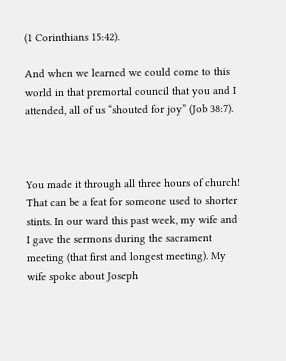(1 Corinthians 15:42).

And when we learned we could come to this world in that premortal council that you and I attended, all of us “shouted for joy” (Job 38:7).



You made it through all three hours of church! That can be a feat for someone used to shorter stints. In our ward this past week, my wife and I gave the sermons during the sacrament meeting (that first and longest meeting). My wife spoke about Joseph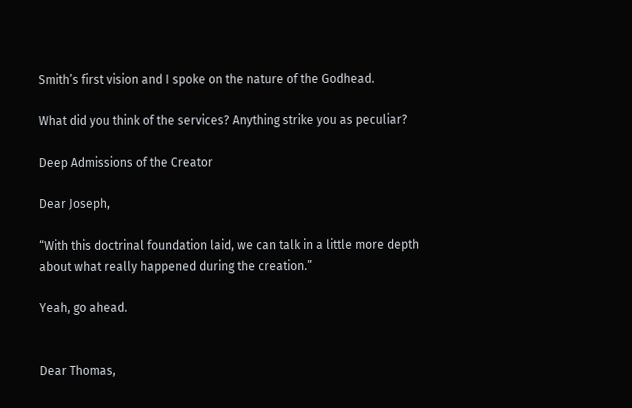Smith’s first vision and I spoke on the nature of the Godhead.

What did you think of the services? Anything strike you as peculiar?

Deep Admissions of the Creator

Dear Joseph,

“With this doctrinal foundation laid, we can talk in a little more depth about what really happened during the creation.”

Yeah, go ahead.


Dear Thomas,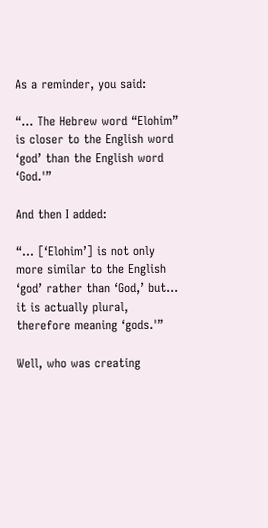As a reminder, you said:

“… The Hebrew word “Elohim” is closer to the English word ‘god’ than the English word ‘God.'”

And then I added:

“… [‘Elohim’] is not only more similar to the English ‘god’ rather than ‘God,’ but… it is actually plural, therefore meaning ‘gods.'”

Well, who was creating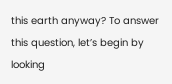this earth anyway? To answer this question, let’s begin by looking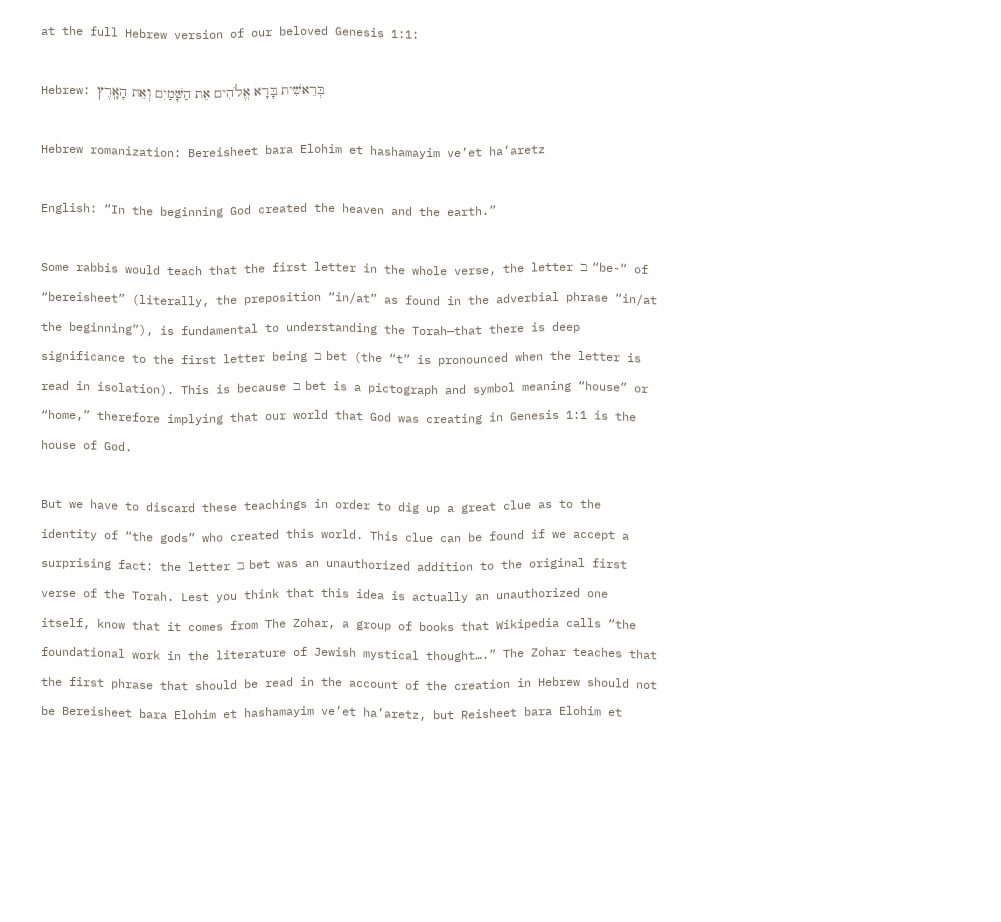at the full Hebrew version of our beloved Genesis 1:1:

Hebrew: בְּרֵאשִׁית בָּרָא אֱלֹהִים אֵת הַשָּׁמַיִם וְאֵת הָאָֽרֶץ

Hebrew romanization: Bereisheet bara Elohim et hashamayim ve’et ha’aretz

English: “In the beginning God created the heaven and the earth.”

Some rabbis would teach that the first letter in the whole verse, the letter ב “be-“ of “bereisheet” (literally, the preposition “in/at” as found in the adverbial phrase “in/at the beginning”), is fundamental to understanding the Torah—that there is deep significance to the first letter being ב bet (the “t” is pronounced when the letter is read in isolation). This is because ב bet is a pictograph and symbol meaning “house” or “home,” therefore implying that our world that God was creating in Genesis 1:1 is the house of God.

But we have to discard these teachings in order to dig up a great clue as to the identity of “the gods” who created this world. This clue can be found if we accept a surprising fact: the letter ב bet was an unauthorized addition to the original first verse of the Torah. Lest you think that this idea is actually an unauthorized one itself, know that it comes from The Zohar, a group of books that Wikipedia calls “the foundational work in the literature of Jewish mystical thought….” The Zohar teaches that the first phrase that should be read in the account of the creation in Hebrew should not be Bereisheet bara Elohim et hashamayim ve’et ha’aretz, but Reisheet bara Elohim et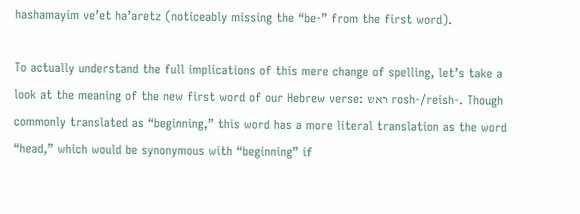hashamayim ve’et ha’aretz (noticeably missing the “be-” from the first word).

To actually understand the full implications of this mere change of spelling, let’s take a look at the meaning of the new first word of our Hebrew verse: ראש rosh-/reish-. Though commonly translated as “beginning,” this word has a more literal translation as the word “head,” which would be synonymous with “beginning” if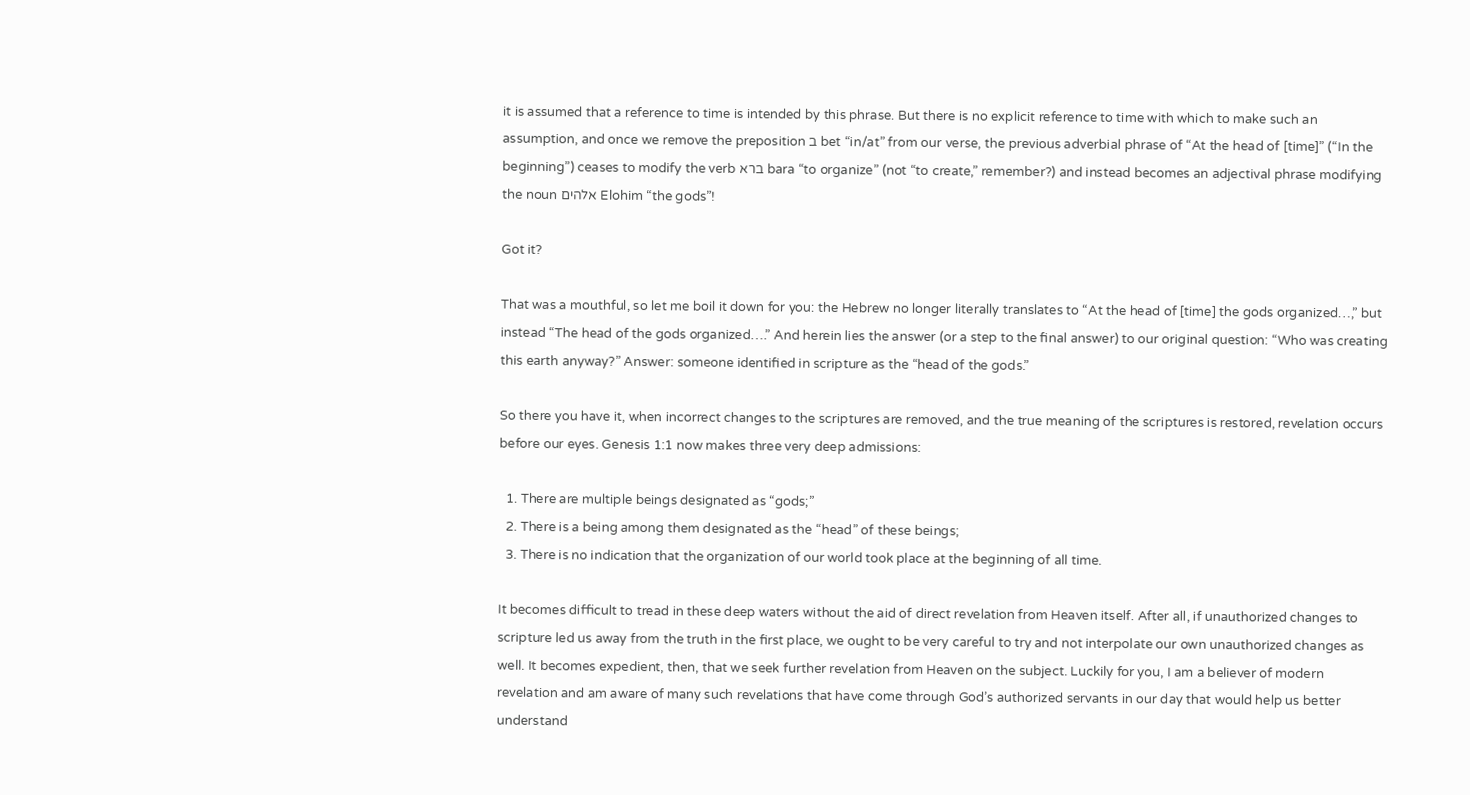it is assumed that a reference to time is intended by this phrase. But there is no explicit reference to time with which to make such an assumption, and once we remove the preposition ב bet “in/at” from our verse, the previous adverbial phrase of “At the head of [time]” (“In the beginning”) ceases to modify the verb ברא bara “to organize” (not “to create,” remember?) and instead becomes an adjectival phrase modifying the noun אלהים Elohim “the gods”!

Got it?

That was a mouthful, so let me boil it down for you: the Hebrew no longer literally translates to “At the head of [time] the gods organized…,” but instead “The head of the gods organized….” And herein lies the answer (or a step to the final answer) to our original question: “Who was creating this earth anyway?” Answer: someone identified in scripture as the “head of the gods.”

So there you have it, when incorrect changes to the scriptures are removed, and the true meaning of the scriptures is restored, revelation occurs before our eyes. Genesis 1:1 now makes three very deep admissions:

  1. There are multiple beings designated as “gods;”
  2. There is a being among them designated as the “head” of these beings;
  3. There is no indication that the organization of our world took place at the beginning of all time.

It becomes difficult to tread in these deep waters without the aid of direct revelation from Heaven itself. After all, if unauthorized changes to scripture led us away from the truth in the first place, we ought to be very careful to try and not interpolate our own unauthorized changes as well. It becomes expedient, then, that we seek further revelation from Heaven on the subject. Luckily for you, I am a believer of modern revelation and am aware of many such revelations that have come through God’s authorized servants in our day that would help us better understand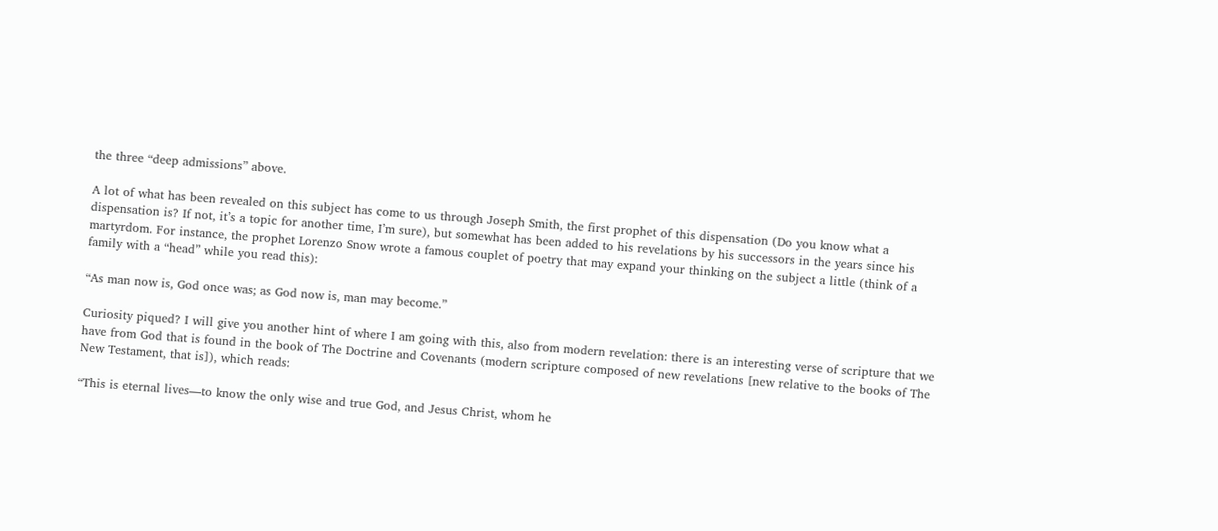the three “deep admissions” above.

A lot of what has been revealed on this subject has come to us through Joseph Smith, the first prophet of this dispensation (Do you know what a dispensation is? If not, it’s a topic for another time, I’m sure), but somewhat has been added to his revelations by his successors in the years since his martyrdom. For instance, the prophet Lorenzo Snow wrote a famous couplet of poetry that may expand your thinking on the subject a little (think of a family with a “head” while you read this):

“As man now is, God once was; as God now is, man may become.”

Curiosity piqued? I will give you another hint of where I am going with this, also from modern revelation: there is an interesting verse of scripture that we have from God that is found in the book of The Doctrine and Covenants (modern scripture composed of new revelations [new relative to the books of The New Testament, that is]), which reads:

“This is eternal lives—to know the only wise and true God, and Jesus Christ, whom he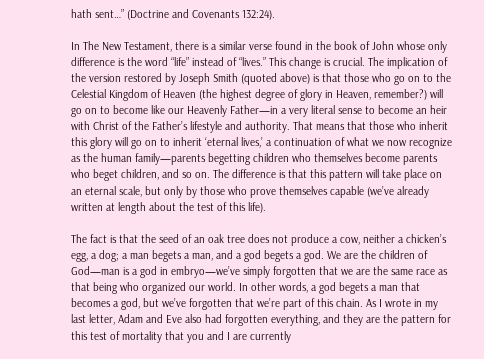hath sent…” (Doctrine and Covenants 132:24).

In The New Testament, there is a similar verse found in the book of John whose only difference is the word “life” instead of “lives.” This change is crucial. The implication of the version restored by Joseph Smith (quoted above) is that those who go on to the Celestial Kingdom of Heaven (the highest degree of glory in Heaven, remember?) will go on to become like our Heavenly Father—in a very literal sense to become an heir with Christ of the Father’s lifestyle and authority. That means that those who inherit this glory will go on to inherit ‘eternal lives,’ a continuation of what we now recognize as the human family—parents begetting children who themselves become parents who beget children, and so on. The difference is that this pattern will take place on an eternal scale, but only by those who prove themselves capable (we’ve already written at length about the test of this life).

The fact is that the seed of an oak tree does not produce a cow, neither a chicken’s egg, a dog; a man begets a man, and a god begets a god. We are the children of God—man is a god in embryo—we’ve simply forgotten that we are the same race as that being who organized our world. In other words, a god begets a man that becomes a god, but we’ve forgotten that we’re part of this chain. As I wrote in my last letter, Adam and Eve also had forgotten everything, and they are the pattern for this test of mortality that you and I are currently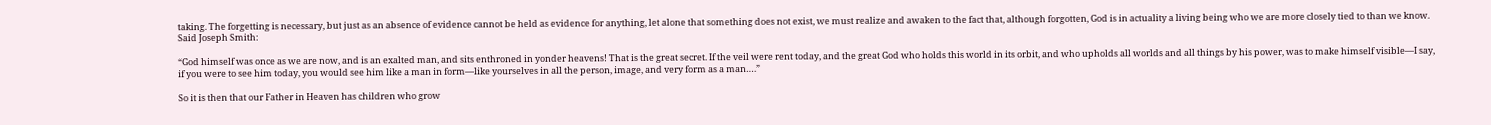taking. The forgetting is necessary, but just as an absence of evidence cannot be held as evidence for anything, let alone that something does not exist, we must realize and awaken to the fact that, although forgotten, God is in actuality a living being who we are more closely tied to than we know. Said Joseph Smith:

“God himself was once as we are now, and is an exalted man, and sits enthroned in yonder heavens! That is the great secret. If the veil were rent today, and the great God who holds this world in its orbit, and who upholds all worlds and all things by his power, was to make himself visible—I say, if you were to see him today, you would see him like a man in form—like yourselves in all the person, image, and very form as a man….”

So it is then that our Father in Heaven has children who grow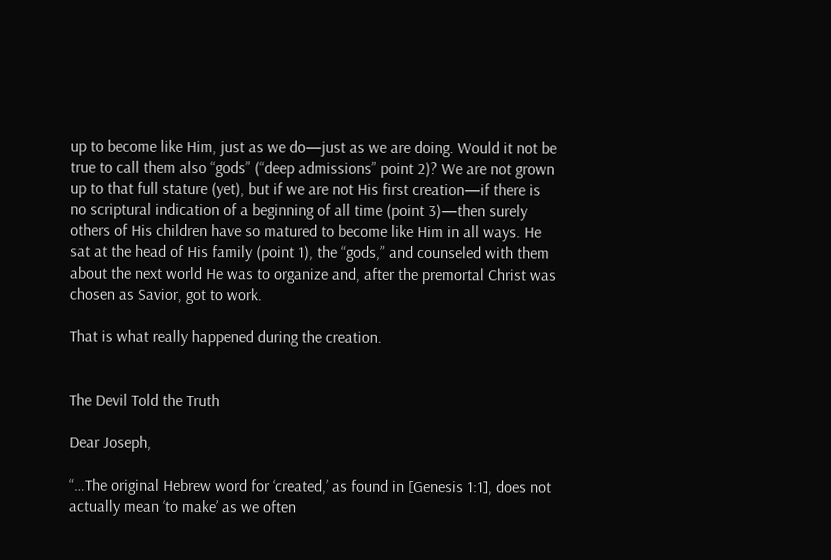up to become like Him, just as we do—just as we are doing. Would it not be true to call them also “gods” (“deep admissions” point 2)? We are not grown up to that full stature (yet), but if we are not His first creation—if there is no scriptural indication of a beginning of all time (point 3)—then surely others of His children have so matured to become like Him in all ways. He sat at the head of His family (point 1), the “gods,” and counseled with them about the next world He was to organize and, after the premortal Christ was chosen as Savior, got to work.

That is what really happened during the creation.


The Devil Told the Truth

Dear Joseph,

“…The original Hebrew word for ‘created,’ as found in [Genesis 1:1], does not actually mean ‘to make’ as we often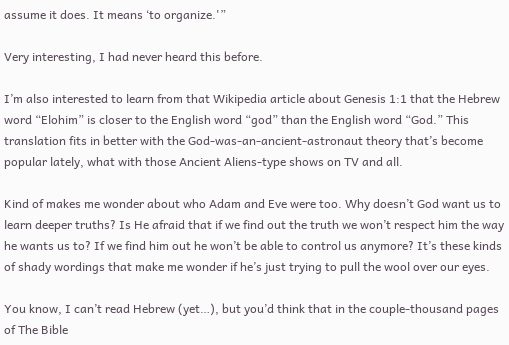assume it does. It means ‘to organize.'”

Very interesting, I had never heard this before.

I’m also interested to learn from that Wikipedia article about Genesis 1:1 that the Hebrew word “Elohim” is closer to the English word “god” than the English word “God.” This translation fits in better with the God-was-an-ancient-astronaut theory that’s become popular lately, what with those Ancient Aliens-type shows on TV and all.

Kind of makes me wonder about who Adam and Eve were too. Why doesn’t God want us to learn deeper truths? Is He afraid that if we find out the truth we won’t respect him the way he wants us to? If we find him out he won’t be able to control us anymore? It’s these kinds of shady wordings that make me wonder if he’s just trying to pull the wool over our eyes.

You know, I can’t read Hebrew (yet…), but you’d think that in the couple-thousand pages of The Bible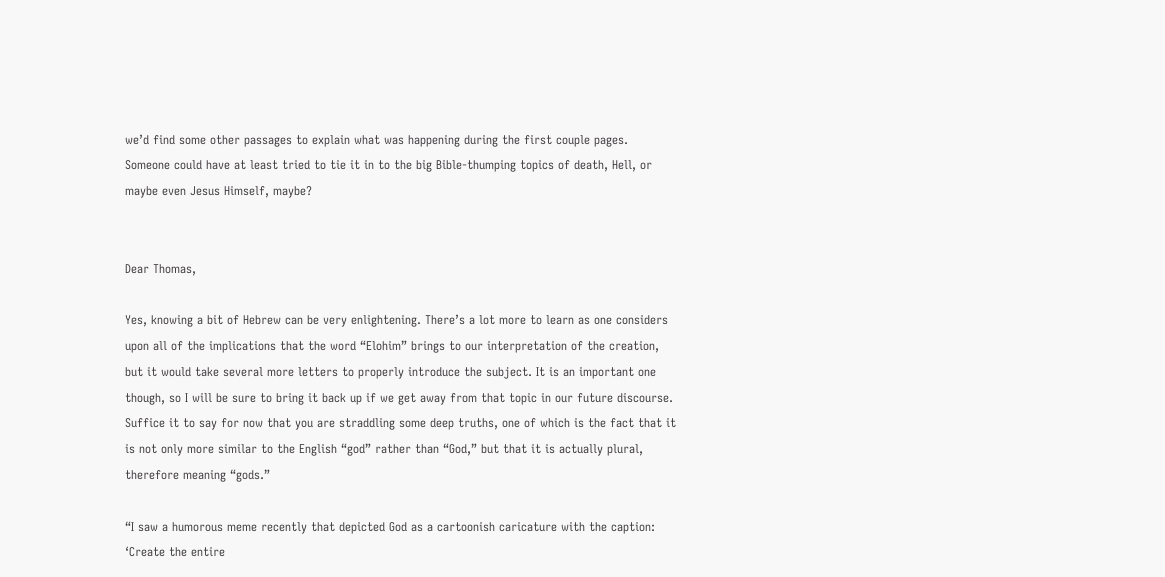we’d find some other passages to explain what was happening during the first couple pages. Someone could have at least tried to tie it in to the big Bible-thumping topics of death, Hell, or maybe even Jesus Himself, maybe?


Dear Thomas,

Yes, knowing a bit of Hebrew can be very enlightening. There’s a lot more to learn as one considers upon all of the implications that the word “Elohim” brings to our interpretation of the creation, but it would take several more letters to properly introduce the subject. It is an important one though, so I will be sure to bring it back up if we get away from that topic in our future discourse. Suffice it to say for now that you are straddling some deep truths, one of which is the fact that it is not only more similar to the English “god” rather than “God,” but that it is actually plural, therefore meaning “gods.”

“I saw a humorous meme recently that depicted God as a cartoonish caricature with the caption: ‘Create the entire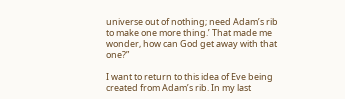universe out of nothing; need Adam’s rib to make one more thing.’ That made me wonder, how can God get away with that one?”

I want to return to this idea of Eve being created from Adam’s rib. In my last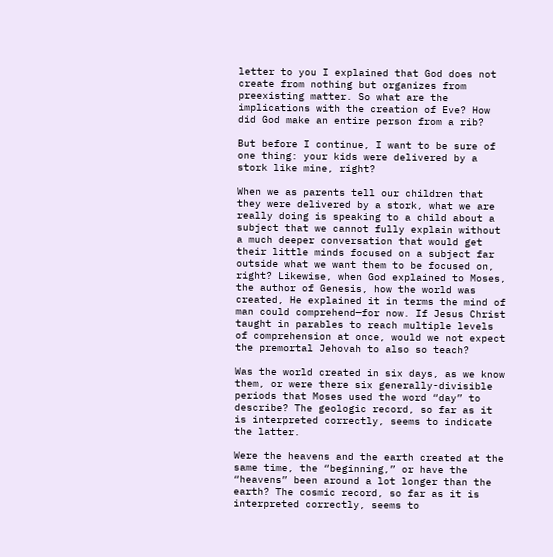letter to you I explained that God does not create from nothing but organizes from preexisting matter. So what are the implications with the creation of Eve? How did God make an entire person from a rib?

But before I continue, I want to be sure of one thing: your kids were delivered by a stork like mine, right?

When we as parents tell our children that they were delivered by a stork, what we are really doing is speaking to a child about a subject that we cannot fully explain without a much deeper conversation that would get their little minds focused on a subject far outside what we want them to be focused on, right? Likewise, when God explained to Moses, the author of Genesis, how the world was created, He explained it in terms the mind of man could comprehend—for now. If Jesus Christ taught in parables to reach multiple levels of comprehension at once, would we not expect the premortal Jehovah to also so teach?

Was the world created in six days, as we know them, or were there six generally-divisible periods that Moses used the word “day” to describe? The geologic record, so far as it is interpreted correctly, seems to indicate the latter.

Were the heavens and the earth created at the same time, the “beginning,” or have the “heavens” been around a lot longer than the earth? The cosmic record, so far as it is interpreted correctly, seems to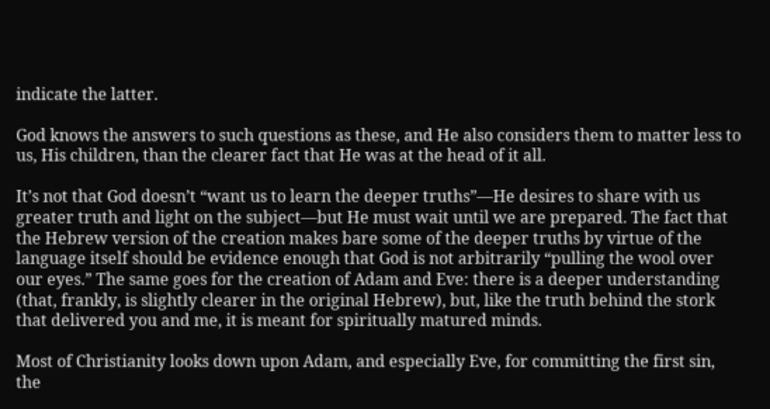indicate the latter.

God knows the answers to such questions as these, and He also considers them to matter less to us, His children, than the clearer fact that He was at the head of it all.

It’s not that God doesn’t “want us to learn the deeper truths”—He desires to share with us greater truth and light on the subject—but He must wait until we are prepared. The fact that the Hebrew version of the creation makes bare some of the deeper truths by virtue of the language itself should be evidence enough that God is not arbitrarily “pulling the wool over our eyes.” The same goes for the creation of Adam and Eve: there is a deeper understanding (that, frankly, is slightly clearer in the original Hebrew), but, like the truth behind the stork that delivered you and me, it is meant for spiritually matured minds.

Most of Christianity looks down upon Adam, and especially Eve, for committing the first sin, the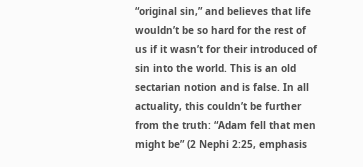“original sin,” and believes that life wouldn’t be so hard for the rest of us if it wasn’t for their introduced of sin into the world. This is an old sectarian notion and is false. In all actuality, this couldn’t be further from the truth: “Adam fell that men might be” (2 Nephi 2:25, emphasis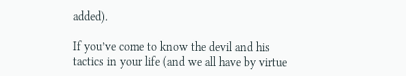added).

If you’ve come to know the devil and his tactics in your life (and we all have by virtue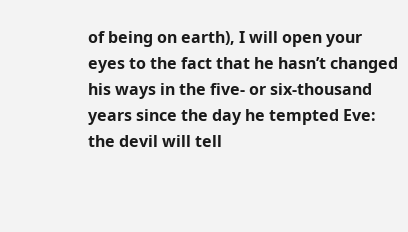of being on earth), I will open your eyes to the fact that he hasn’t changed his ways in the five- or six-thousand years since the day he tempted Eve: the devil will tell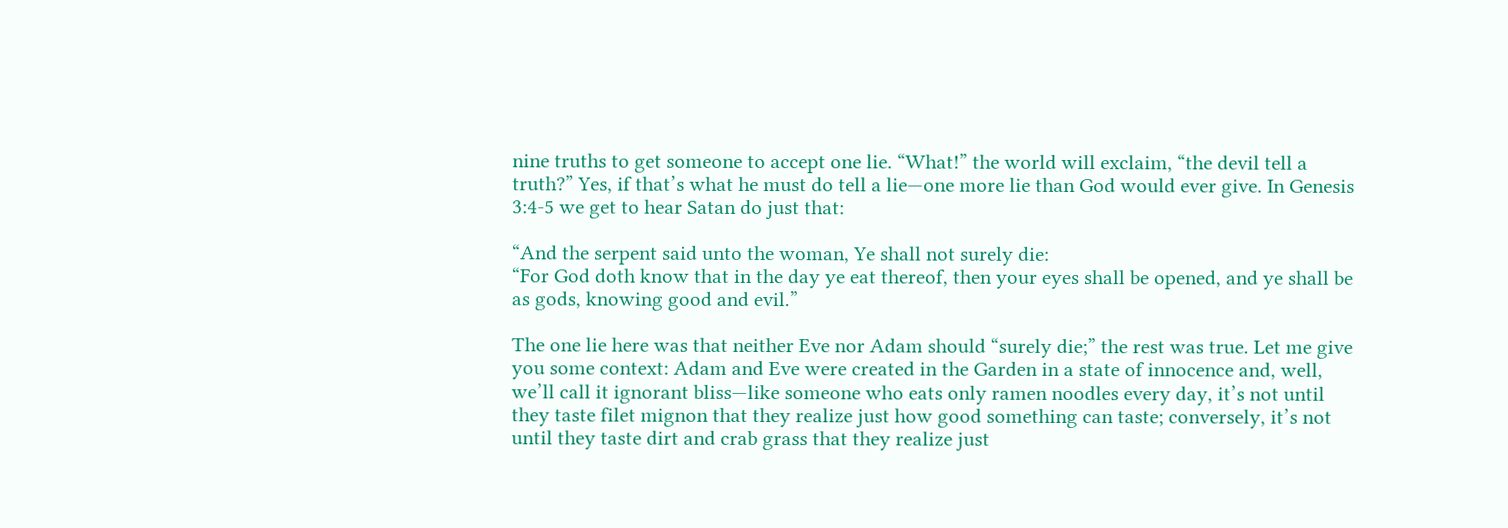nine truths to get someone to accept one lie. “What!” the world will exclaim, “the devil tell a truth?” Yes, if that’s what he must do tell a lie—one more lie than God would ever give. In Genesis 3:4-5 we get to hear Satan do just that:

“And the serpent said unto the woman, Ye shall not surely die:
“For God doth know that in the day ye eat thereof, then your eyes shall be opened, and ye shall be as gods, knowing good and evil.”

The one lie here was that neither Eve nor Adam should “surely die;” the rest was true. Let me give you some context: Adam and Eve were created in the Garden in a state of innocence and, well, we’ll call it ignorant bliss—like someone who eats only ramen noodles every day, it’s not until they taste filet mignon that they realize just how good something can taste; conversely, it’s not until they taste dirt and crab grass that they realize just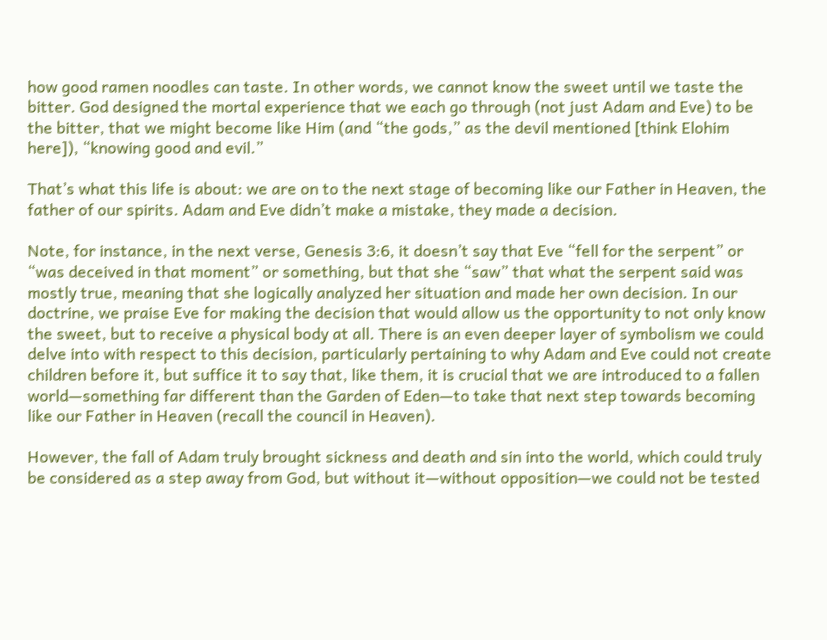how good ramen noodles can taste. In other words, we cannot know the sweet until we taste the bitter. God designed the mortal experience that we each go through (not just Adam and Eve) to be the bitter, that we might become like Him (and “the gods,” as the devil mentioned [think Elohim here]), “knowing good and evil.”

That’s what this life is about: we are on to the next stage of becoming like our Father in Heaven, the father of our spirits. Adam and Eve didn’t make a mistake, they made a decision.

Note, for instance, in the next verse, Genesis 3:6, it doesn’t say that Eve “fell for the serpent” or “was deceived in that moment” or something, but that she “saw” that what the serpent said was mostly true, meaning that she logically analyzed her situation and made her own decision. In our doctrine, we praise Eve for making the decision that would allow us the opportunity to not only know the sweet, but to receive a physical body at all. There is an even deeper layer of symbolism we could delve into with respect to this decision, particularly pertaining to why Adam and Eve could not create children before it, but suffice it to say that, like them, it is crucial that we are introduced to a fallen world—something far different than the Garden of Eden—to take that next step towards becoming like our Father in Heaven (recall the council in Heaven).

However, the fall of Adam truly brought sickness and death and sin into the world, which could truly be considered as a step away from God, but without it—without opposition—we could not be tested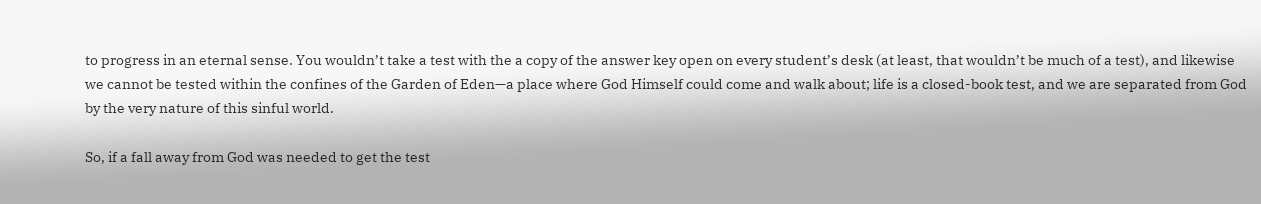to progress in an eternal sense. You wouldn’t take a test with the a copy of the answer key open on every student’s desk (at least, that wouldn’t be much of a test), and likewise we cannot be tested within the confines of the Garden of Eden—a place where God Himself could come and walk about; life is a closed-book test, and we are separated from God by the very nature of this sinful world.

So, if a fall away from God was needed to get the test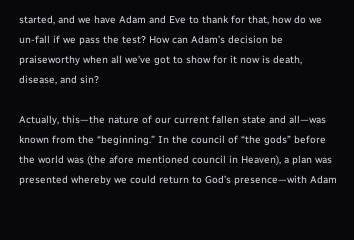started, and we have Adam and Eve to thank for that, how do we un-fall if we pass the test? How can Adam’s decision be praiseworthy when all we’ve got to show for it now is death, disease, and sin?

Actually, this—the nature of our current fallen state and all—was known from the “beginning.” In the council of “the gods” before the world was (the afore mentioned council in Heaven), a plan was presented whereby we could return to God’s presence—with Adam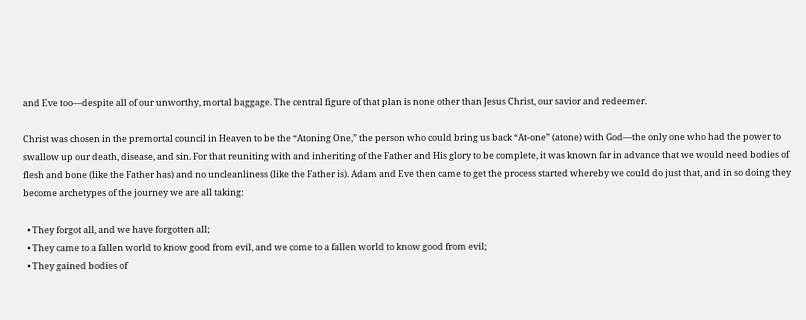and Eve too—despite all of our unworthy, mortal baggage. The central figure of that plan is none other than Jesus Christ, our savior and redeemer.

Christ was chosen in the premortal council in Heaven to be the “Atoning One,” the person who could bring us back “At-one” (atone) with God—the only one who had the power to swallow up our death, disease, and sin. For that reuniting with and inheriting of the Father and His glory to be complete, it was known far in advance that we would need bodies of flesh and bone (like the Father has) and no uncleanliness (like the Father is). Adam and Eve then came to get the process started whereby we could do just that, and in so doing they become archetypes of the journey we are all taking:

  • They forgot all, and we have forgotten all;
  • They came to a fallen world to know good from evil, and we come to a fallen world to know good from evil;
  • They gained bodies of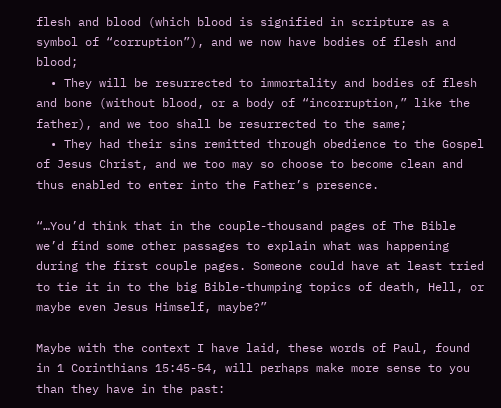flesh and blood (which blood is signified in scripture as a symbol of “corruption”), and we now have bodies of flesh and blood;
  • They will be resurrected to immortality and bodies of flesh and bone (without blood, or a body of “incorruption,” like the father), and we too shall be resurrected to the same;
  • They had their sins remitted through obedience to the Gospel of Jesus Christ, and we too may so choose to become clean and thus enabled to enter into the Father’s presence.

“…You’d think that in the couple-thousand pages of The Bible we’d find some other passages to explain what was happening during the first couple pages. Someone could have at least tried to tie it in to the big Bible-thumping topics of death, Hell, or maybe even Jesus Himself, maybe?”

Maybe with the context I have laid, these words of Paul, found in 1 Corinthians 15:45-54, will perhaps make more sense to you than they have in the past: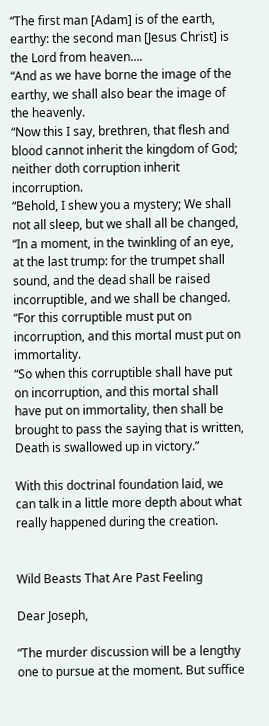“The first man [Adam] is of the earth, earthy: the second man [Jesus Christ] is the Lord from heaven….
“And as we have borne the image of the earthy, we shall also bear the image of the heavenly.
“Now this I say, brethren, that flesh and blood cannot inherit the kingdom of God; neither doth corruption inherit incorruption.
“Behold, I shew you a mystery; We shall not all sleep, but we shall all be changed,
“In a moment, in the twinkling of an eye, at the last trump: for the trumpet shall sound, and the dead shall be raised incorruptible, and we shall be changed.
“For this corruptible must put on incorruption, and this mortal must put on immortality.
“So when this corruptible shall have put on incorruption, and this mortal shall have put on immortality, then shall be brought to pass the saying that is written, Death is swallowed up in victory.”

With this doctrinal foundation laid, we can talk in a little more depth about what really happened during the creation.


Wild Beasts That Are Past Feeling

Dear Joseph,

“The murder discussion will be a lengthy one to pursue at the moment. But suffice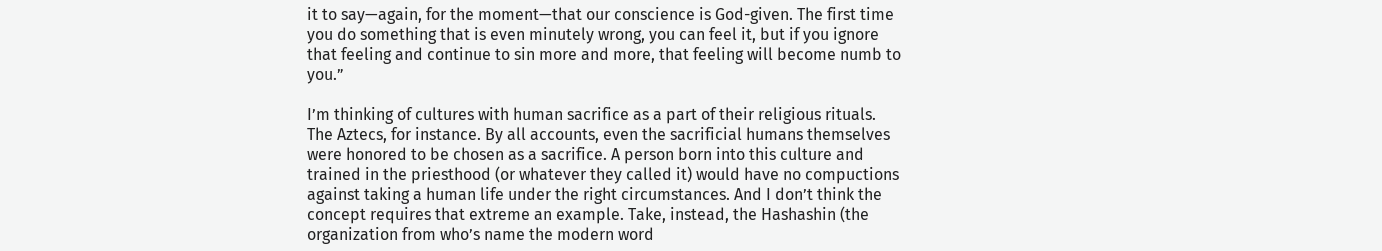it to say—again, for the moment—that our conscience is God-given. The first time you do something that is even minutely wrong, you can feel it, but if you ignore that feeling and continue to sin more and more, that feeling will become numb to you.”

I’m thinking of cultures with human sacrifice as a part of their religious rituals. The Aztecs, for instance. By all accounts, even the sacrificial humans themselves were honored to be chosen as a sacrifice. A person born into this culture and trained in the priesthood (or whatever they called it) would have no compuctions against taking a human life under the right circumstances. And I don’t think the concept requires that extreme an example. Take, instead, the Hashashin (the organization from who’s name the modern word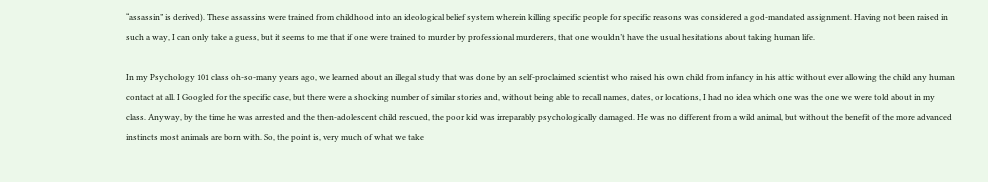“assassin” is derived). These assassins were trained from childhood into an ideological belief system wherein killing specific people for specific reasons was considered a god-mandated assignment. Having not been raised in such a way, I can only take a guess, but it seems to me that if one were trained to murder by professional murderers, that one wouldn’t have the usual hesitations about taking human life.

In my Psychology 101 class oh-so-many years ago, we learned about an illegal study that was done by an self-proclaimed scientist who raised his own child from infancy in his attic without ever allowing the child any human contact at all. I Googled for the specific case, but there were a shocking number of similar stories and, without being able to recall names, dates, or locations, I had no idea which one was the one we were told about in my class. Anyway, by the time he was arrested and the then-adolescent child rescued, the poor kid was irreparably psychologically damaged. He was no different from a wild animal, but without the benefit of the more advanced instincts most animals are born with. So, the point is, very much of what we take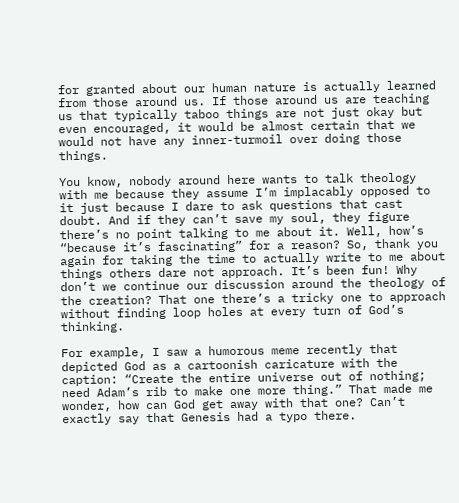for granted about our human nature is actually learned from those around us. If those around us are teaching us that typically taboo things are not just okay but even encouraged, it would be almost certain that we would not have any inner-turmoil over doing those things.

You know, nobody around here wants to talk theology with me because they assume I’m implacably opposed to it just because I dare to ask questions that cast doubt. And if they can’t save my soul, they figure there’s no point talking to me about it. Well, how’s “because it’s fascinating” for a reason? So, thank you again for taking the time to actually write to me about things others dare not approach. It’s been fun! Why don’t we continue our discussion around the theology of the creation? That one there’s a tricky one to approach without finding loop holes at every turn of God’s thinking.

For example, I saw a humorous meme recently that depicted God as a cartoonish caricature with the caption: “Create the entire universe out of nothing; need Adam’s rib to make one more thing.” That made me wonder, how can God get away with that one? Can’t exactly say that Genesis had a typo there.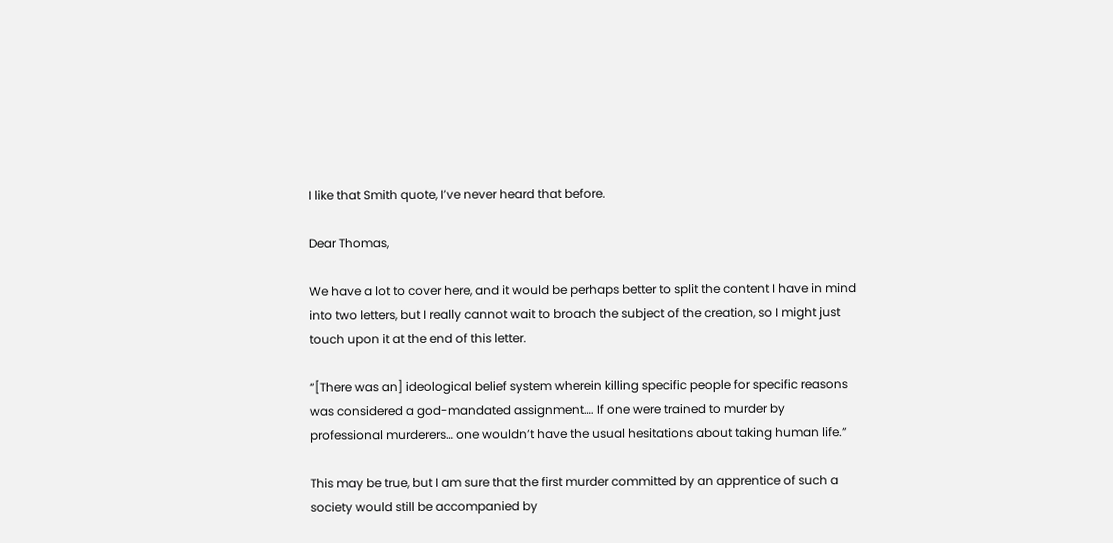I like that Smith quote, I’ve never heard that before.

Dear Thomas,

We have a lot to cover here, and it would be perhaps better to split the content I have in mind into two letters, but I really cannot wait to broach the subject of the creation, so I might just touch upon it at the end of this letter.

“[There was an] ideological belief system wherein killing specific people for specific reasons was considered a god-mandated assignment…. If one were trained to murder by professional murderers… one wouldn’t have the usual hesitations about taking human life.”

This may be true, but I am sure that the first murder committed by an apprentice of such a society would still be accompanied by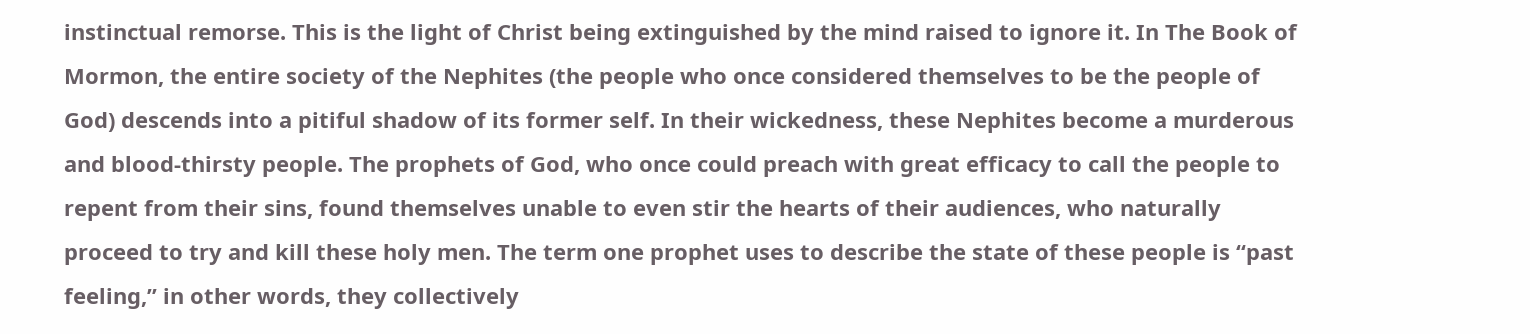instinctual remorse. This is the light of Christ being extinguished by the mind raised to ignore it. In The Book of Mormon, the entire society of the Nephites (the people who once considered themselves to be the people of God) descends into a pitiful shadow of its former self. In their wickedness, these Nephites become a murderous and blood-thirsty people. The prophets of God, who once could preach with great efficacy to call the people to repent from their sins, found themselves unable to even stir the hearts of their audiences, who naturally proceed to try and kill these holy men. The term one prophet uses to describe the state of these people is “past feeling,” in other words, they collectively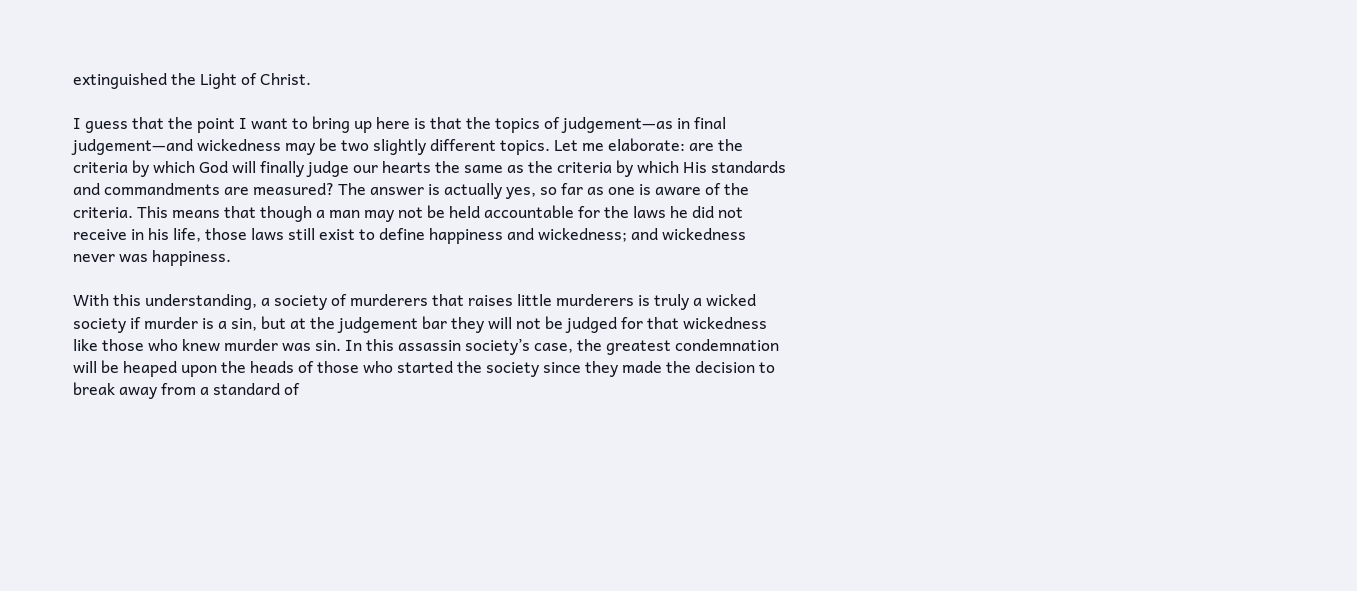extinguished the Light of Christ.

I guess that the point I want to bring up here is that the topics of judgement—as in final judgement—and wickedness may be two slightly different topics. Let me elaborate: are the criteria by which God will finally judge our hearts the same as the criteria by which His standards and commandments are measured? The answer is actually yes, so far as one is aware of the criteria. This means that though a man may not be held accountable for the laws he did not receive in his life, those laws still exist to define happiness and wickedness; and wickedness never was happiness.

With this understanding, a society of murderers that raises little murderers is truly a wicked society if murder is a sin, but at the judgement bar they will not be judged for that wickedness like those who knew murder was sin. In this assassin society’s case, the greatest condemnation will be heaped upon the heads of those who started the society since they made the decision to break away from a standard of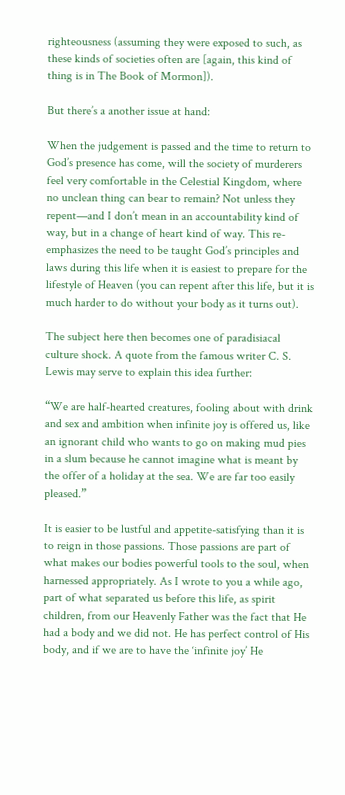righteousness (assuming they were exposed to such, as these kinds of societies often are [again, this kind of thing is in The Book of Mormon]).

But there’s a another issue at hand:

When the judgement is passed and the time to return to God’s presence has come, will the society of murderers feel very comfortable in the Celestial Kingdom, where no unclean thing can bear to remain? Not unless they repent—and I don’t mean in an accountability kind of way, but in a change of heart kind of way. This re-emphasizes the need to be taught God’s principles and laws during this life when it is easiest to prepare for the lifestyle of Heaven (you can repent after this life, but it is much harder to do without your body as it turns out).

The subject here then becomes one of paradisiacal culture shock. A quote from the famous writer C. S. Lewis may serve to explain this idea further:

“We are half-hearted creatures, fooling about with drink and sex and ambition when infinite joy is offered us, like an ignorant child who wants to go on making mud pies in a slum because he cannot imagine what is meant by the offer of a holiday at the sea. We are far too easily pleased.”

It is easier to be lustful and appetite-satisfying than it is to reign in those passions. Those passions are part of what makes our bodies powerful tools to the soul, when harnessed appropriately. As I wrote to you a while ago, part of what separated us before this life, as spirit children, from our Heavenly Father was the fact that He had a body and we did not. He has perfect control of His body, and if we are to have the ‘infinite joy’ He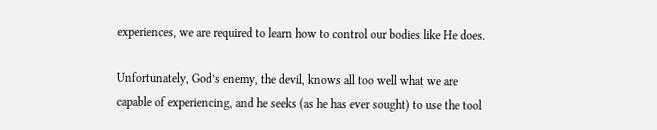experiences, we are required to learn how to control our bodies like He does.

Unfortunately, God’s enemy, the devil, knows all too well what we are capable of experiencing, and he seeks (as he has ever sought) to use the tool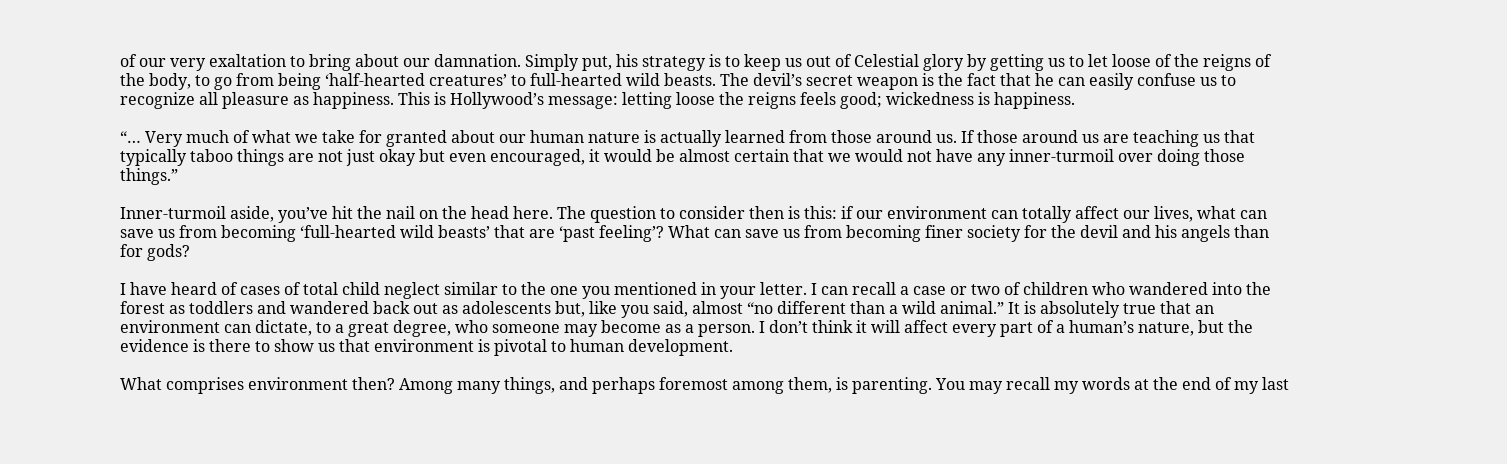of our very exaltation to bring about our damnation. Simply put, his strategy is to keep us out of Celestial glory by getting us to let loose of the reigns of the body, to go from being ‘half-hearted creatures’ to full-hearted wild beasts. The devil’s secret weapon is the fact that he can easily confuse us to recognize all pleasure as happiness. This is Hollywood’s message: letting loose the reigns feels good; wickedness is happiness.

“… Very much of what we take for granted about our human nature is actually learned from those around us. If those around us are teaching us that typically taboo things are not just okay but even encouraged, it would be almost certain that we would not have any inner-turmoil over doing those things.”

Inner-turmoil aside, you’ve hit the nail on the head here. The question to consider then is this: if our environment can totally affect our lives, what can save us from becoming ‘full-hearted wild beasts’ that are ‘past feeling’? What can save us from becoming finer society for the devil and his angels than for gods?

I have heard of cases of total child neglect similar to the one you mentioned in your letter. I can recall a case or two of children who wandered into the forest as toddlers and wandered back out as adolescents but, like you said, almost “no different than a wild animal.” It is absolutely true that an environment can dictate, to a great degree, who someone may become as a person. I don’t think it will affect every part of a human’s nature, but the evidence is there to show us that environment is pivotal to human development.

What comprises environment then? Among many things, and perhaps foremost among them, is parenting. You may recall my words at the end of my last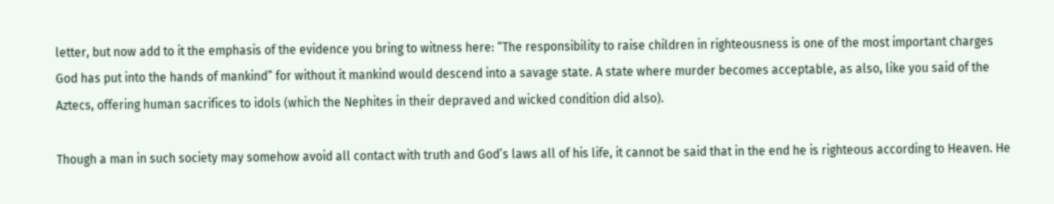letter, but now add to it the emphasis of the evidence you bring to witness here: “The responsibility to raise children in righteousness is one of the most important charges God has put into the hands of mankind” for without it mankind would descend into a savage state. A state where murder becomes acceptable, as also, like you said of the Aztecs, offering human sacrifices to idols (which the Nephites in their depraved and wicked condition did also).

Though a man in such society may somehow avoid all contact with truth and God’s laws all of his life, it cannot be said that in the end he is righteous according to Heaven. He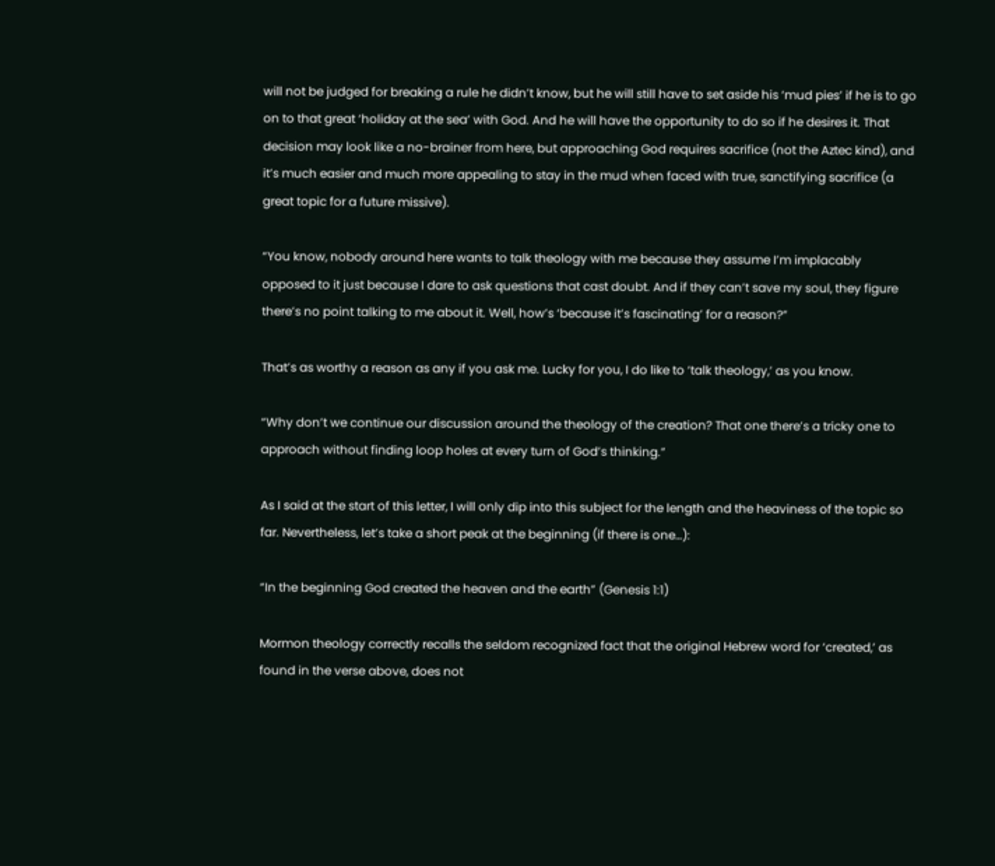will not be judged for breaking a rule he didn’t know, but he will still have to set aside his ‘mud pies’ if he is to go on to that great ‘holiday at the sea’ with God. And he will have the opportunity to do so if he desires it. That decision may look like a no-brainer from here, but approaching God requires sacrifice (not the Aztec kind), and it’s much easier and much more appealing to stay in the mud when faced with true, sanctifying sacrifice (a great topic for a future missive).

“You know, nobody around here wants to talk theology with me because they assume I’m implacably opposed to it just because I dare to ask questions that cast doubt. And if they can’t save my soul, they figure there’s no point talking to me about it. Well, how’s ‘because it’s fascinating’ for a reason?”

That’s as worthy a reason as any if you ask me. Lucky for you, I do like to ‘talk theology,’ as you know.

“Why don’t we continue our discussion around the theology of the creation? That one there’s a tricky one to approach without finding loop holes at every turn of God’s thinking.”

As I said at the start of this letter, I will only dip into this subject for the length and the heaviness of the topic so far. Nevertheless, let’s take a short peak at the beginning (if there is one…):

“In the beginning God created the heaven and the earth” (Genesis 1:1)

Mormon theology correctly recalls the seldom recognized fact that the original Hebrew word for ‘created,’ as found in the verse above, does not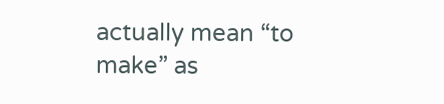actually mean “to make” as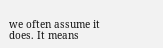we often assume it does. It means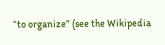“to organize” (see the Wikipedia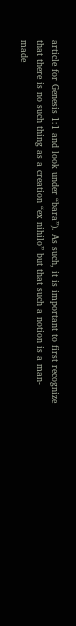article for Genesis 1:1 and look under “bara”). As such, it is important to first recognize that there is no such thing as a creation “ex nihilo” but that such a notion is a man-made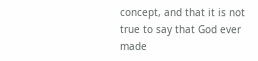concept, and that it is not true to say that God ever made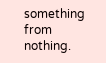something from nothing.